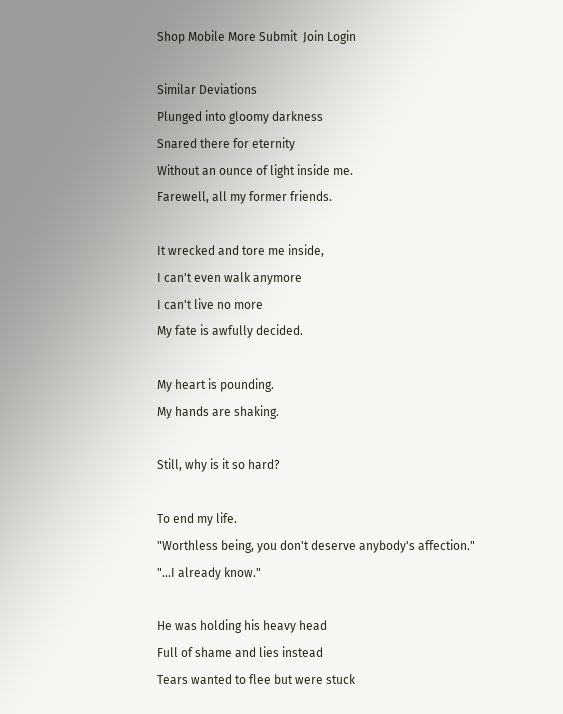Shop Mobile More Submit  Join Login

Similar Deviations
Plunged into gloomy darkness
Snared there for eternity
Without an ounce of light inside me.
Farewell, all my former friends.

It wrecked and tore me inside,
I can't even walk anymore
I can't live no more
My fate is awfully decided.

My heart is pounding.
My hands are shaking.

Still, why is it so hard?

To end my life.
"Worthless being, you don't deserve anybody's affection."
"...I already know."

He was holding his heavy head
Full of shame and lies instead
Tears wanted to flee but were stuck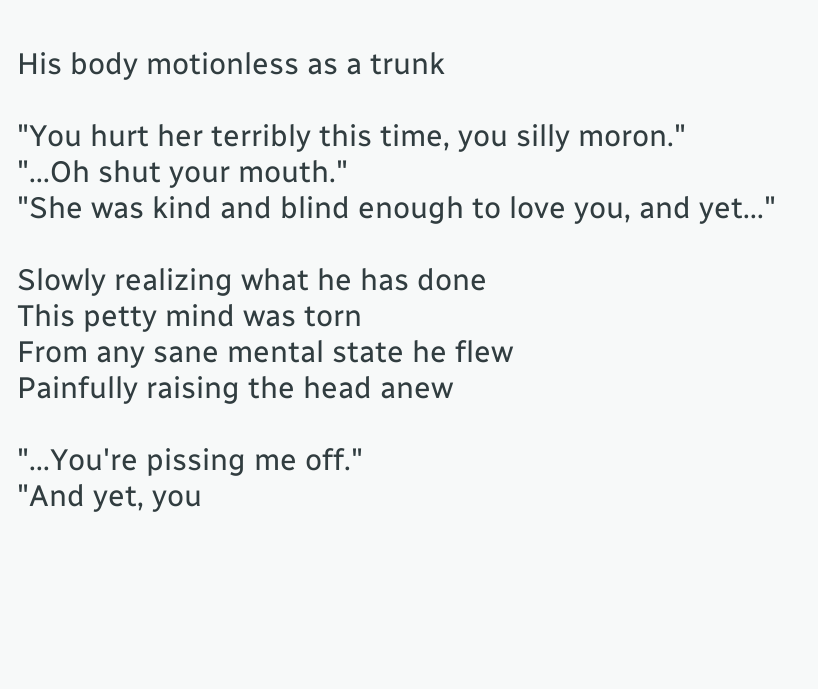His body motionless as a trunk

"You hurt her terribly this time, you silly moron."
"...Oh shut your mouth."
"She was kind and blind enough to love you, and yet..."

Slowly realizing what he has done
This petty mind was torn
From any sane mental state he flew
Painfully raising the head anew

"...You're pissing me off."
"And yet, you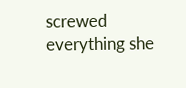screwed everything she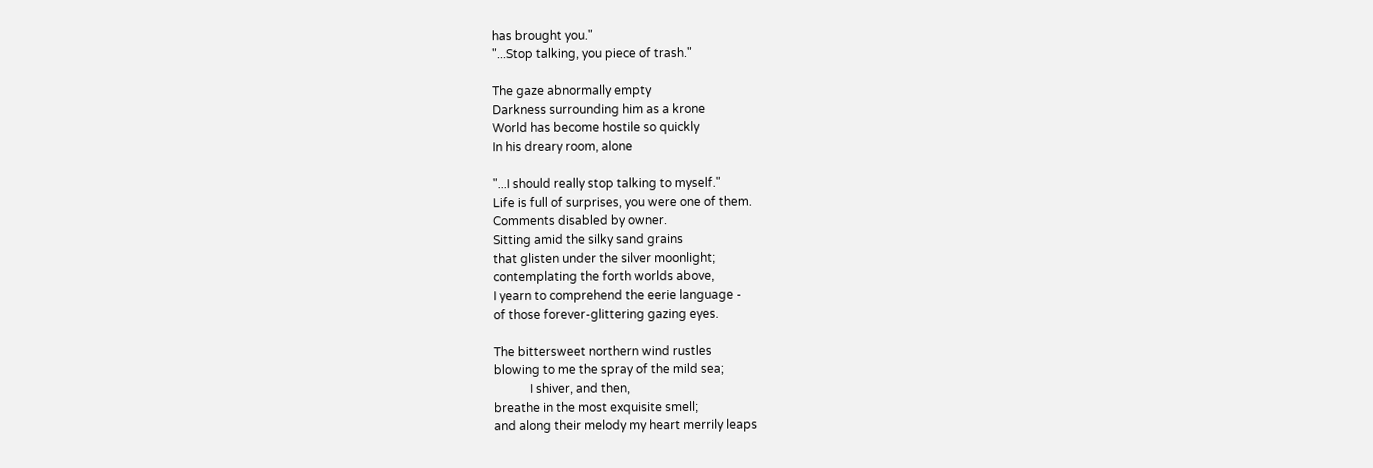has brought you."
"...Stop talking, you piece of trash."

The gaze abnormally empty
Darkness surrounding him as a krone
World has become hostile so quickly
In his dreary room, alone

"...I should really stop talking to myself."
Life is full of surprises, you were one of them.
Comments disabled by owner.
Sitting amid the silky sand grains
that glisten under the silver moonlight;
contemplating the forth worlds above,
I yearn to comprehend the eerie language -
of those forever-glittering gazing eyes.

The bittersweet northern wind rustles
blowing to me the spray of the mild sea;
            I shiver, and then,
breathe in the most exquisite smell;
and along their melody my heart merrily leaps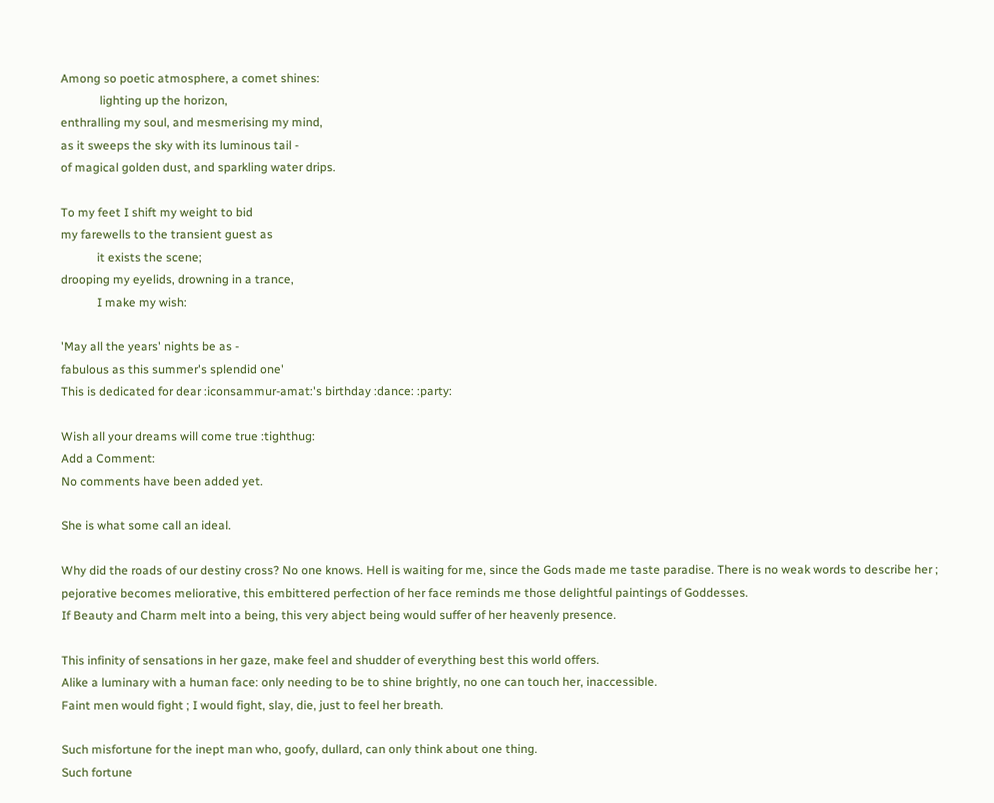Among so poetic atmosphere, a comet shines:
             lighting up the horizon,
enthralling my soul, and mesmerising my mind,
as it sweeps the sky with its luminous tail -
of magical golden dust, and sparkling water drips.

To my feet I shift my weight to bid
my farewells to the transient guest as
            it exists the scene;
drooping my eyelids, drowning in a trance,
            I make my wish:

'May all the years' nights be as -
fabulous as this summer's splendid one'
This is dedicated for dear :iconsammur-amat:'s birthday :dance: :party:

Wish all your dreams will come true :tighthug:
Add a Comment:
No comments have been added yet.

She is what some call an ideal.

Why did the roads of our destiny cross? No one knows. Hell is waiting for me, since the Gods made me taste paradise. There is no weak words to describe her ; pejorative becomes meliorative, this embittered perfection of her face reminds me those delightful paintings of Goddesses.
If Beauty and Charm melt into a being, this very abject being would suffer of her heavenly presence.

This infinity of sensations in her gaze, make feel and shudder of everything best this world offers.
Alike a luminary with a human face: only needing to be to shine brightly, no one can touch her, inaccessible.
Faint men would fight ; I would fight, slay, die, just to feel her breath.

Such misfortune for the inept man who, goofy, dullard, can only think about one thing.
Such fortune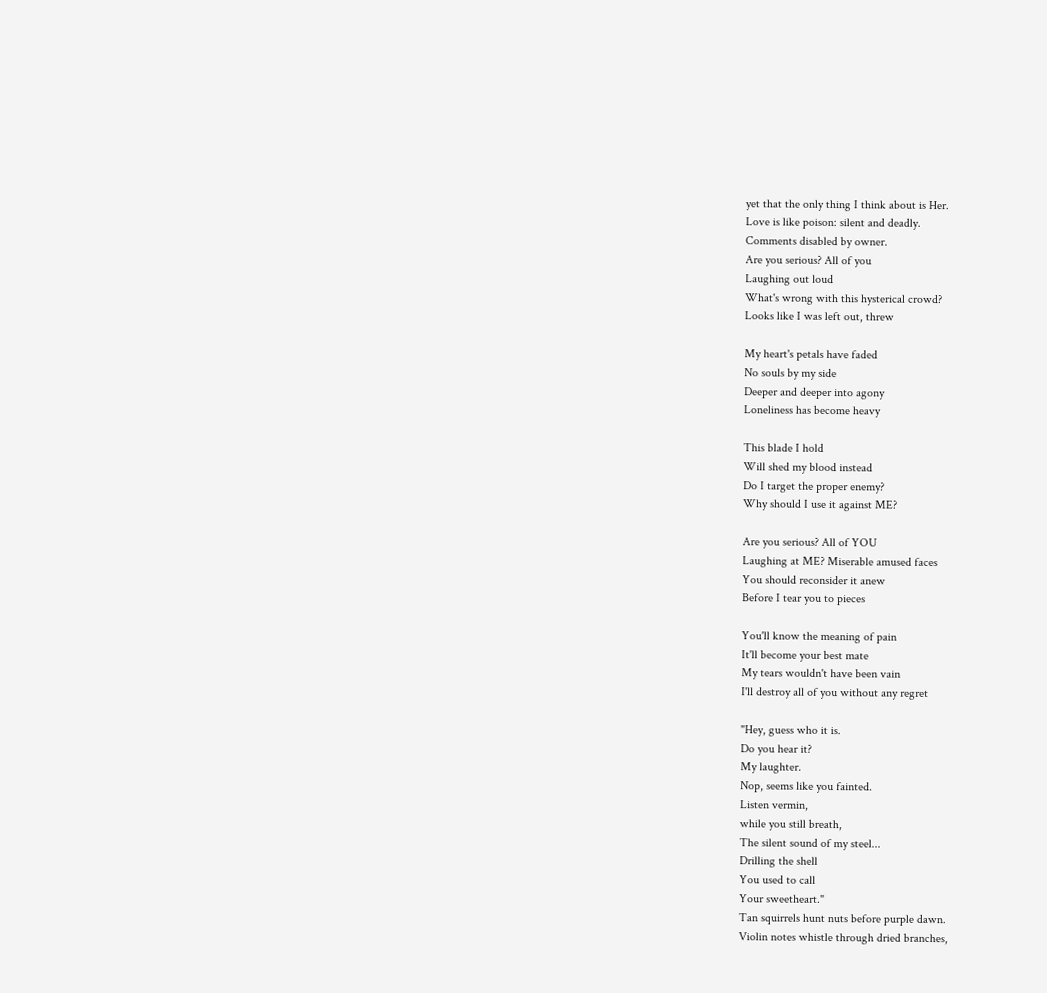yet that the only thing I think about is Her.
Love is like poison: silent and deadly.
Comments disabled by owner.
Are you serious? All of you
Laughing out loud
What's wrong with this hysterical crowd?
Looks like I was left out, threw

My heart's petals have faded
No souls by my side
Deeper and deeper into agony
Loneliness has become heavy

This blade I hold
Will shed my blood instead
Do I target the proper enemy?
Why should I use it against ME?

Are you serious? All of YOU
Laughing at ME? Miserable amused faces
You should reconsider it anew
Before I tear you to pieces

You'll know the meaning of pain
It'll become your best mate
My tears wouldn't have been vain
I'll destroy all of you without any regret

"Hey, guess who it is.
Do you hear it?
My laughter.
Nop, seems like you fainted.
Listen vermin,
while you still breath,
The silent sound of my steel...
Drilling the shell
You used to call
Your sweetheart."
Tan squirrels hunt nuts before purple dawn.
Violin notes whistle through dried branches,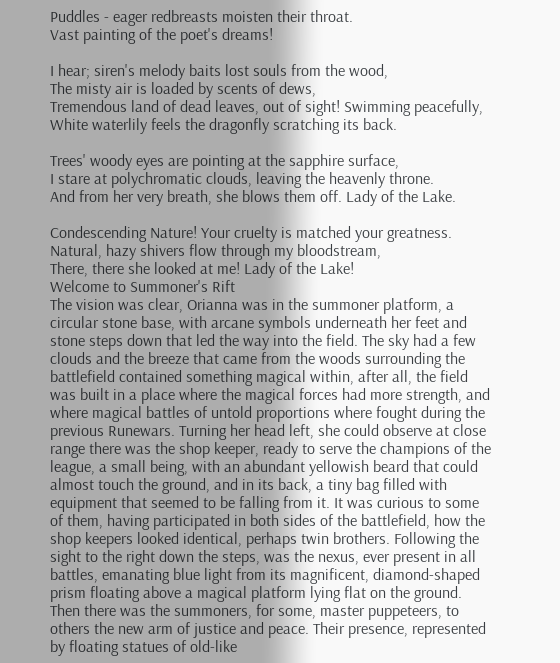Puddles - eager redbreasts moisten their throat.
Vast painting of the poet's dreams!

I hear; siren's melody baits lost souls from the wood,
The misty air is loaded by scents of dews,
Tremendous land of dead leaves, out of sight! Swimming peacefully,
White waterlily feels the dragonfly scratching its back.

Trees' woody eyes are pointing at the sapphire surface,
I stare at polychromatic clouds, leaving the heavenly throne.
And from her very breath, she blows them off. Lady of the Lake.

Condescending Nature! Your cruelty is matched your greatness.
Natural, hazy shivers flow through my bloodstream,
There, there she looked at me! Lady of the Lake!
Welcome to Summoner's Rift
The vision was clear, Orianna was in the summoner platform, a circular stone base, with arcane symbols underneath her feet and stone steps down that led the way into the field. The sky had a few clouds and the breeze that came from the woods surrounding the battlefield contained something magical within, after all, the field was built in a place where the magical forces had more strength, and where magical battles of untold proportions where fought during the previous Runewars. Turning her head left, she could observe at close range there was the shop keeper, ready to serve the champions of the league, a small being, with an abundant yellowish beard that could almost touch the ground, and in its back, a tiny bag filled with equipment that seemed to be falling from it. It was curious to some of them, having participated in both sides of the battlefield, how the shop keepers looked identical, perhaps twin brothers. Following the sight to the right down the steps, was the nexus, ever present in all battles, emanating blue light from its magnificent, diamond-shaped prism floating above a magical platform lying flat on the ground. Then there was the summoners, for some, master puppeteers, to others the new arm of justice and peace. Their presence, represented by floating statues of old-like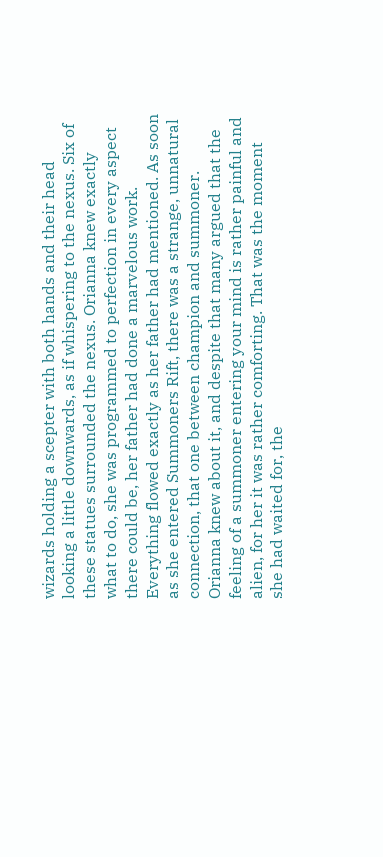wizards holding a scepter with both hands and their head looking a little downwards, as if whispering to the nexus. Six of these statues surrounded the nexus. Orianna knew exactly what to do, she was programmed to perfection in every aspect there could be, her father had done a marvelous work. Everything flowed exactly as her father had mentioned. As soon as she entered Summoners Rift, there was a strange, unnatural connection, that one between champion and summoner. Orianna knew about it, and despite that many argued that the feeling of a summoner entering your mind is rather painful and alien, for her it was rather comforting. That was the moment she had waited for, the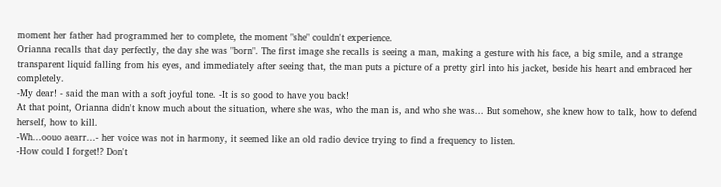moment her father had programmed her to complete, the moment "she" couldn't experience.
Orianna recalls that day perfectly, the day she was "born". The first image she recalls is seeing a man, making a gesture with his face, a big smile, and a strange transparent liquid falling from his eyes, and immediately after seeing that, the man puts a picture of a pretty girl into his jacket, beside his heart and embraced her completely.
-My dear! - said the man with a soft joyful tone. -It is so good to have you back!
At that point, Orianna didn't know much about the situation, where she was, who the man is, and who she was... But somehow, she knew how to talk, how to defend herself, how to kill.
-Wh...oouo aearr...- her voice was not in harmony, it seemed like an old radio device trying to find a frequency to listen.
-How could I forget!? Don't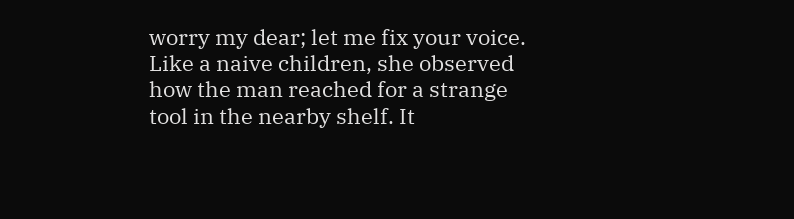worry my dear; let me fix your voice.
Like a naive children, she observed how the man reached for a strange tool in the nearby shelf. It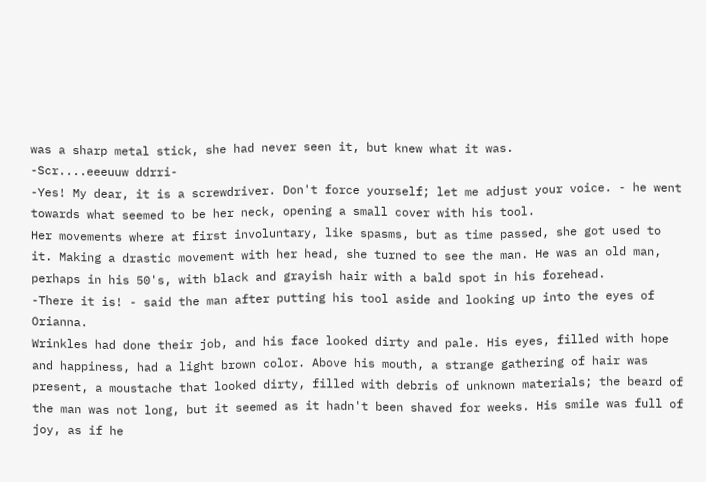was a sharp metal stick, she had never seen it, but knew what it was.
-Scr....eeeuuw ddrri-
-Yes! My dear, it is a screwdriver. Don't force yourself; let me adjust your voice. - he went towards what seemed to be her neck, opening a small cover with his tool.
Her movements where at first involuntary, like spasms, but as time passed, she got used to it. Making a drastic movement with her head, she turned to see the man. He was an old man, perhaps in his 50's, with black and grayish hair with a bald spot in his forehead.
-There it is! - said the man after putting his tool aside and looking up into the eyes of Orianna.
Wrinkles had done their job, and his face looked dirty and pale. His eyes, filled with hope and happiness, had a light brown color. Above his mouth, a strange gathering of hair was present, a moustache that looked dirty, filled with debris of unknown materials; the beard of the man was not long, but it seemed as it hadn't been shaved for weeks. His smile was full of joy, as if he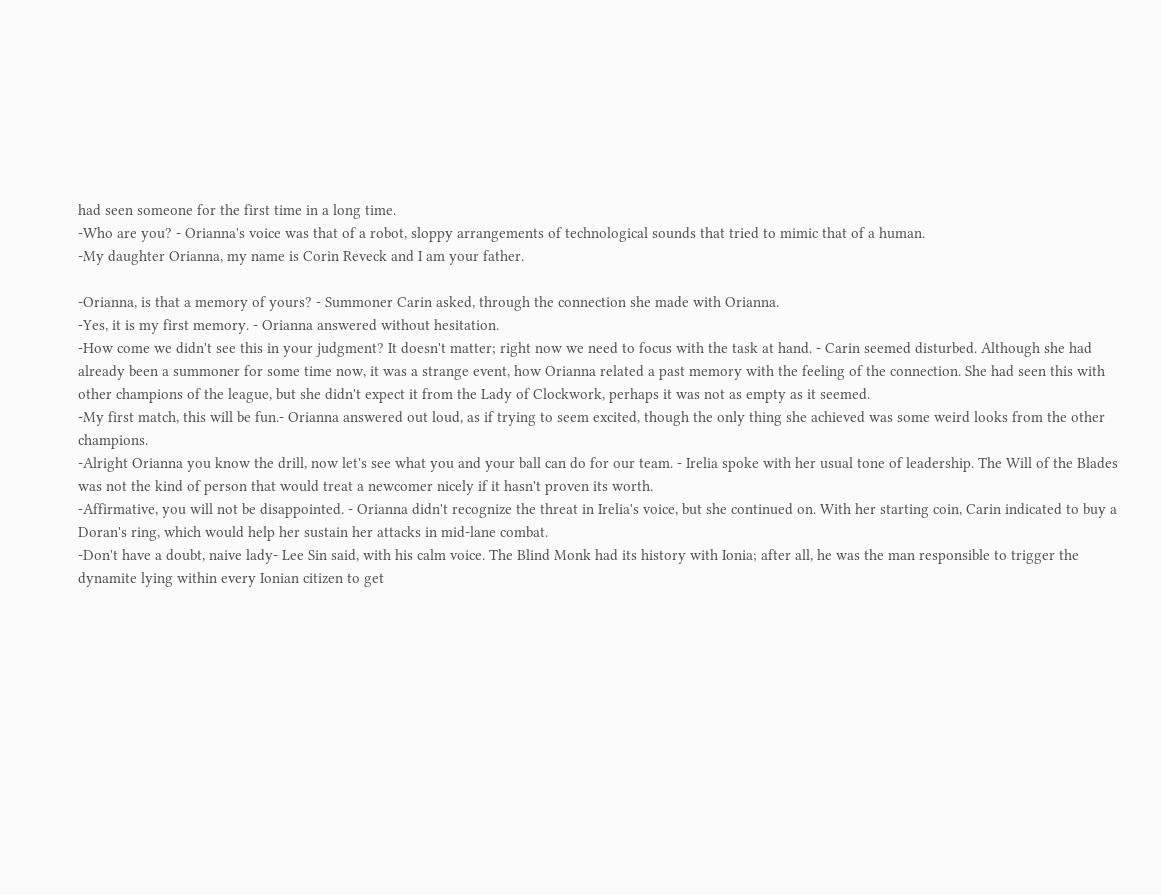had seen someone for the first time in a long time.
-Who are you? - Orianna's voice was that of a robot, sloppy arrangements of technological sounds that tried to mimic that of a human.
-My daughter Orianna, my name is Corin Reveck and I am your father.

-Orianna, is that a memory of yours? - Summoner Carin asked, through the connection she made with Orianna.
-Yes, it is my first memory. - Orianna answered without hesitation.
-How come we didn't see this in your judgment? It doesn't matter; right now we need to focus with the task at hand. - Carin seemed disturbed. Although she had already been a summoner for some time now, it was a strange event, how Orianna related a past memory with the feeling of the connection. She had seen this with other champions of the league, but she didn't expect it from the Lady of Clockwork, perhaps it was not as empty as it seemed.
-My first match, this will be fun.- Orianna answered out loud, as if trying to seem excited, though the only thing she achieved was some weird looks from the other champions.
-Alright Orianna you know the drill, now let's see what you and your ball can do for our team. - Irelia spoke with her usual tone of leadership. The Will of the Blades was not the kind of person that would treat a newcomer nicely if it hasn't proven its worth.
-Affirmative, you will not be disappointed. - Orianna didn't recognize the threat in Irelia's voice, but she continued on. With her starting coin, Carin indicated to buy a Doran's ring, which would help her sustain her attacks in mid-lane combat.
-Don't have a doubt, naive lady- Lee Sin said, with his calm voice. The Blind Monk had its history with Ionia; after all, he was the man responsible to trigger the dynamite lying within every Ionian citizen to get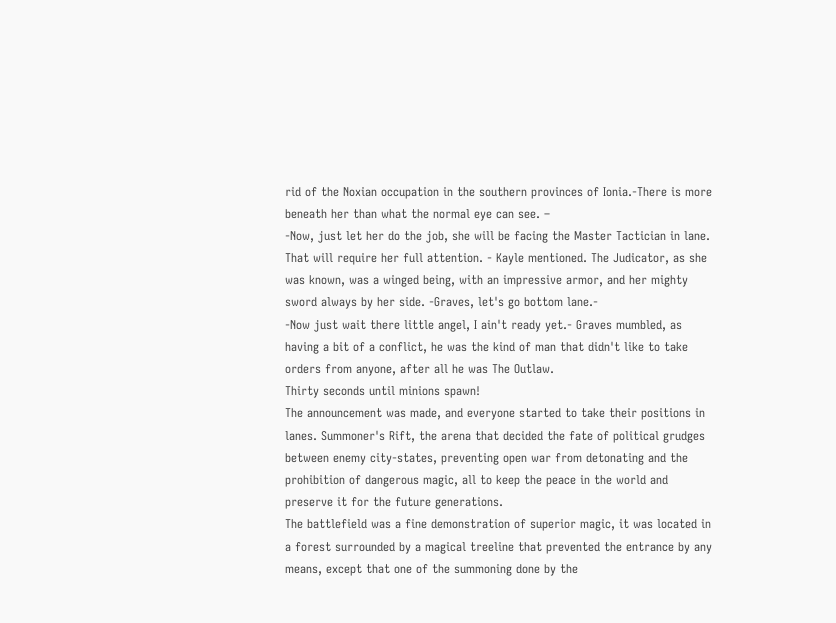rid of the Noxian occupation in the southern provinces of Ionia.-There is more beneath her than what the normal eye can see. –
-Now, just let her do the job, she will be facing the Master Tactician in lane. That will require her full attention. - Kayle mentioned. The Judicator, as she was known, was a winged being, with an impressive armor, and her mighty sword always by her side. -Graves, let's go bottom lane.-
-Now just wait there little angel, I ain't ready yet.- Graves mumbled, as having a bit of a conflict, he was the kind of man that didn't like to take orders from anyone, after all he was The Outlaw.
Thirty seconds until minions spawn!
The announcement was made, and everyone started to take their positions in lanes. Summoner's Rift, the arena that decided the fate of political grudges between enemy city-states, preventing open war from detonating and the prohibition of dangerous magic, all to keep the peace in the world and preserve it for the future generations.
The battlefield was a fine demonstration of superior magic, it was located in a forest surrounded by a magical treeline that prevented the entrance by any means, except that one of the summoning done by the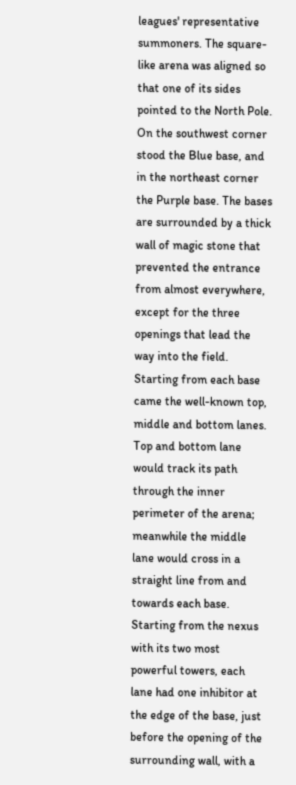leagues' representative summoners. The square-like arena was aligned so that one of its sides pointed to the North Pole. On the southwest corner stood the Blue base, and in the northeast corner the Purple base. The bases are surrounded by a thick wall of magic stone that prevented the entrance from almost everywhere, except for the three openings that lead the way into the field. Starting from each base came the well-known top, middle and bottom lanes. Top and bottom lane would track its path through the inner perimeter of the arena; meanwhile the middle lane would cross in a straight line from and towards each base. Starting from the nexus with its two most powerful towers, each lane had one inhibitor at the edge of the base, just before the opening of the surrounding wall, with a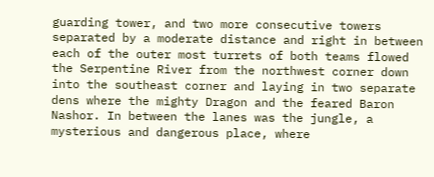guarding tower, and two more consecutive towers separated by a moderate distance and right in between each of the outer most turrets of both teams flowed the Serpentine River from the northwest corner down into the southeast corner and laying in two separate dens where the mighty Dragon and the feared Baron Nashor. In between the lanes was the jungle, a mysterious and dangerous place, where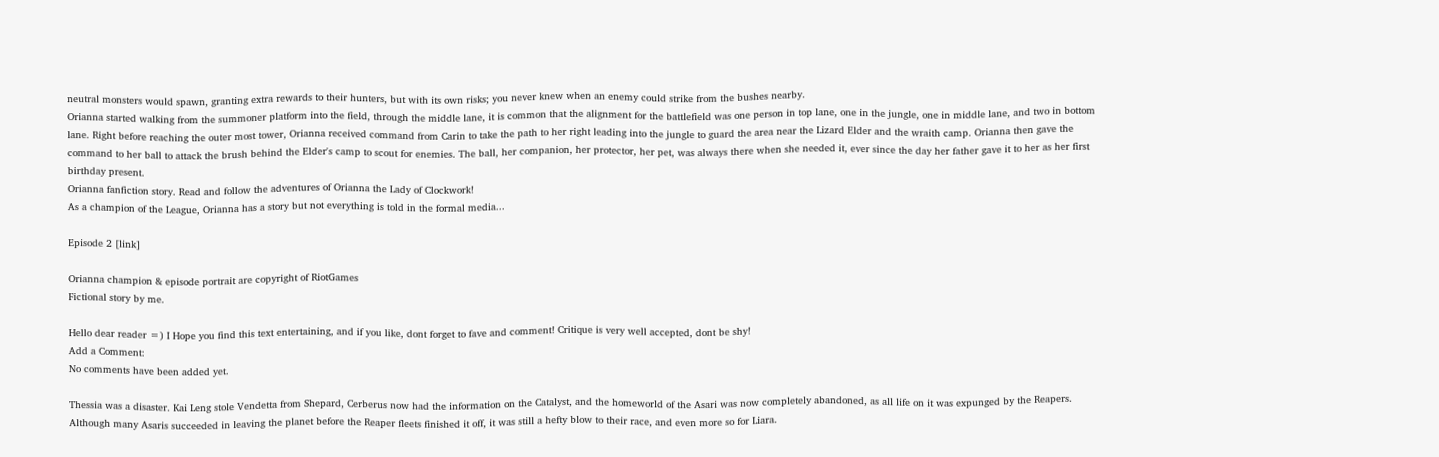neutral monsters would spawn, granting extra rewards to their hunters, but with its own risks; you never knew when an enemy could strike from the bushes nearby.
Orianna started walking from the summoner platform into the field, through the middle lane, it is common that the alignment for the battlefield was one person in top lane, one in the jungle, one in middle lane, and two in bottom lane. Right before reaching the outer most tower, Orianna received command from Carin to take the path to her right leading into the jungle to guard the area near the Lizard Elder and the wraith camp. Orianna then gave the command to her ball to attack the brush behind the Elder's camp to scout for enemies. The ball, her companion, her protector, her pet, was always there when she needed it, ever since the day her father gave it to her as her first birthday present.
Orianna fanfiction story. Read and follow the adventures of Orianna the Lady of Clockwork!
As a champion of the League, Orianna has a story but not everything is told in the formal media...

Episode 2 [link]

Orianna champion & episode portrait are copyright of RiotGames
Fictional story by me.

Hello dear reader =) I Hope you find this text entertaining, and if you like, dont forget to fave and comment! Critique is very well accepted, dont be shy!
Add a Comment:
No comments have been added yet.

Thessia was a disaster. Kai Leng stole Vendetta from Shepard, Cerberus now had the information on the Catalyst, and the homeworld of the Asari was now completely abandoned, as all life on it was expunged by the Reapers. Although many Asaris succeeded in leaving the planet before the Reaper fleets finished it off, it was still a hefty blow to their race, and even more so for Liara.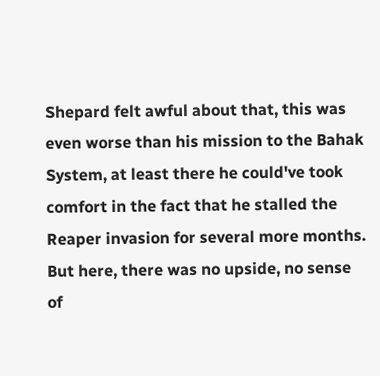Shepard felt awful about that, this was even worse than his mission to the Bahak System, at least there he could've took comfort in the fact that he stalled the Reaper invasion for several more months. But here, there was no upside, no sense of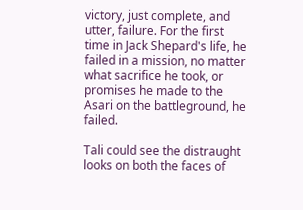victory, just complete, and utter, failure. For the first time in Jack Shepard's life, he failed in a mission, no matter what sacrifice he took, or promises he made to the Asari on the battleground, he failed.

Tali could see the distraught looks on both the faces of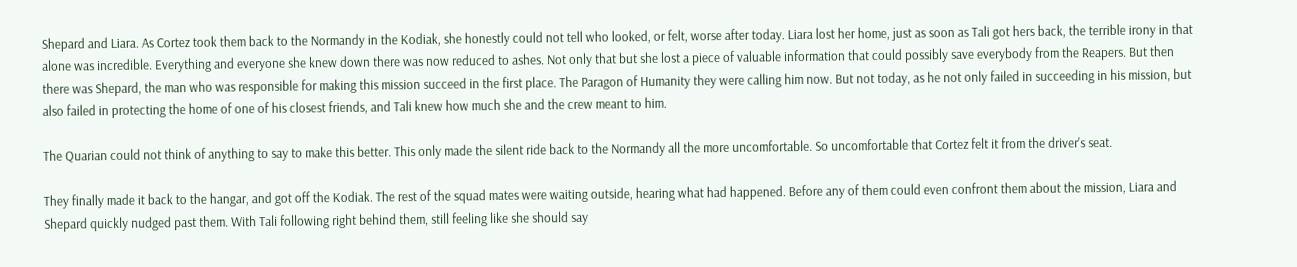Shepard and Liara. As Cortez took them back to the Normandy in the Kodiak, she honestly could not tell who looked, or felt, worse after today. Liara lost her home, just as soon as Tali got hers back, the terrible irony in that alone was incredible. Everything and everyone she knew down there was now reduced to ashes. Not only that but she lost a piece of valuable information that could possibly save everybody from the Reapers. But then there was Shepard, the man who was responsible for making this mission succeed in the first place. The Paragon of Humanity they were calling him now. But not today, as he not only failed in succeeding in his mission, but also failed in protecting the home of one of his closest friends, and Tali knew how much she and the crew meant to him.

The Quarian could not think of anything to say to make this better. This only made the silent ride back to the Normandy all the more uncomfortable. So uncomfortable that Cortez felt it from the driver's seat.

They finally made it back to the hangar, and got off the Kodiak. The rest of the squad mates were waiting outside, hearing what had happened. Before any of them could even confront them about the mission, Liara and Shepard quickly nudged past them. With Tali following right behind them, still feeling like she should say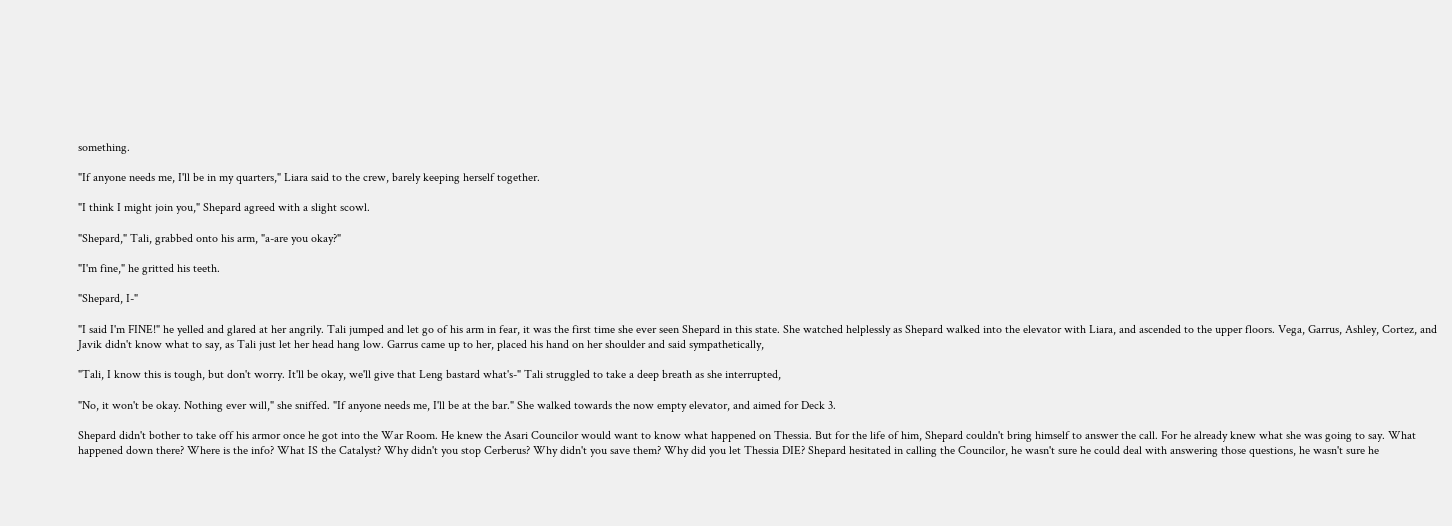something.

"If anyone needs me, I'll be in my quarters," Liara said to the crew, barely keeping herself together.

"I think I might join you," Shepard agreed with a slight scowl.

"Shepard," Tali, grabbed onto his arm, "a-are you okay?"

"I'm fine," he gritted his teeth.

"Shepard, I-"

"I said I'm FINE!" he yelled and glared at her angrily. Tali jumped and let go of his arm in fear, it was the first time she ever seen Shepard in this state. She watched helplessly as Shepard walked into the elevator with Liara, and ascended to the upper floors. Vega, Garrus, Ashley, Cortez, and Javik didn't know what to say, as Tali just let her head hang low. Garrus came up to her, placed his hand on her shoulder and said sympathetically,

"Tali, I know this is tough, but don't worry. It'll be okay, we'll give that Leng bastard what's-" Tali struggled to take a deep breath as she interrupted,

"No, it won't be okay. Nothing ever will," she sniffed. "If anyone needs me, I'll be at the bar." She walked towards the now empty elevator, and aimed for Deck 3.

Shepard didn't bother to take off his armor once he got into the War Room. He knew the Asari Councilor would want to know what happened on Thessia. But for the life of him, Shepard couldn't bring himself to answer the call. For he already knew what she was going to say. What happened down there? Where is the info? What IS the Catalyst? Why didn't you stop Cerberus? Why didn't you save them? Why did you let Thessia DIE? Shepard hesitated in calling the Councilor, he wasn't sure he could deal with answering those questions, he wasn't sure he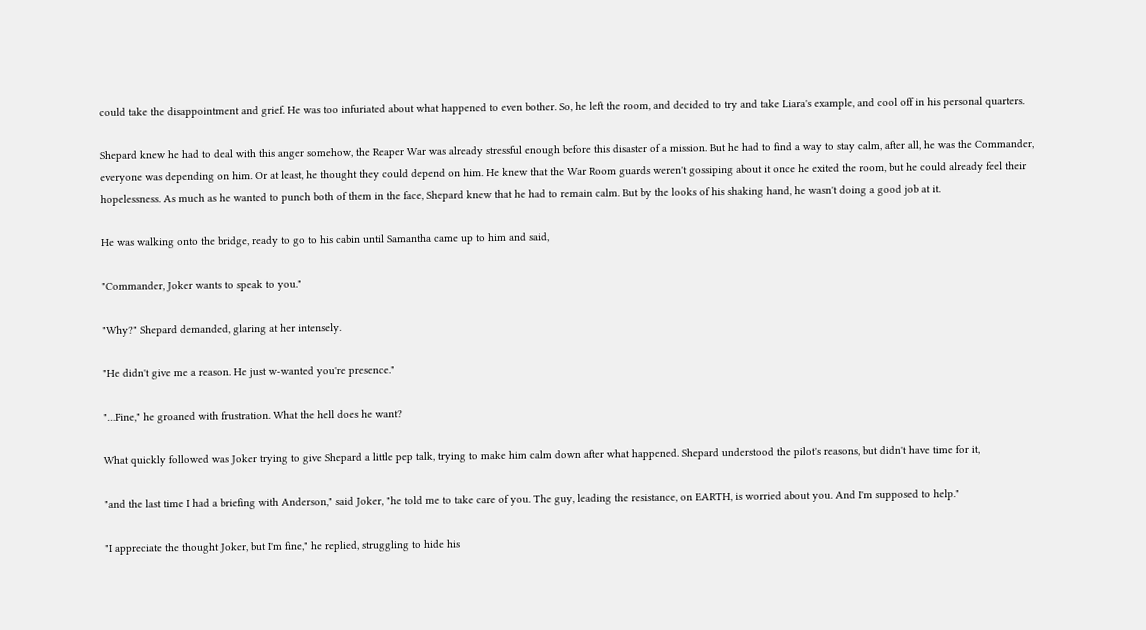could take the disappointment and grief. He was too infuriated about what happened to even bother. So, he left the room, and decided to try and take Liara's example, and cool off in his personal quarters.

Shepard knew he had to deal with this anger somehow, the Reaper War was already stressful enough before this disaster of a mission. But he had to find a way to stay calm, after all, he was the Commander, everyone was depending on him. Or at least, he thought they could depend on him. He knew that the War Room guards weren't gossiping about it once he exited the room, but he could already feel their hopelessness. As much as he wanted to punch both of them in the face, Shepard knew that he had to remain calm. But by the looks of his shaking hand, he wasn't doing a good job at it.

He was walking onto the bridge, ready to go to his cabin until Samantha came up to him and said,

"Commander, Joker wants to speak to you."

"Why?" Shepard demanded, glaring at her intensely.

"He didn't give me a reason. He just w-wanted you're presence."

"…Fine," he groaned with frustration. What the hell does he want?

What quickly followed was Joker trying to give Shepard a little pep talk, trying to make him calm down after what happened. Shepard understood the pilot's reasons, but didn't have time for it,

"and the last time I had a briefing with Anderson," said Joker, "he told me to take care of you. The guy, leading the resistance, on EARTH, is worried about you. And I'm supposed to help."

"I appreciate the thought Joker, but I'm fine," he replied, struggling to hide his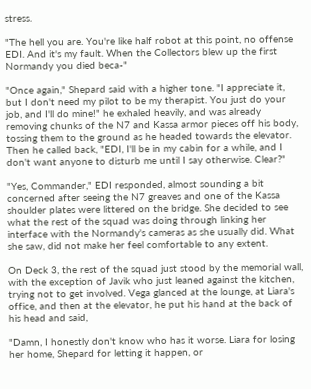stress.

"The hell you are. You're like half robot at this point, no offense EDI. And it's my fault. When the Collectors blew up the first Normandy you died beca-"

"Once again," Shepard said with a higher tone. "I appreciate it, but I don't need my pilot to be my therapist. You just do your job, and I'll do mine!" he exhaled heavily, and was already removing chunks of the N7 and Kassa armor pieces off his body, tossing them to the ground as he headed towards the elevator. Then he called back, "EDI, I'll be in my cabin for a while, and I don't want anyone to disturb me until I say otherwise. Clear?"

"Yes, Commander," EDI responded, almost sounding a bit concerned after seeing the N7 greaves and one of the Kassa shoulder plates were littered on the bridge. She decided to see what the rest of the squad was doing through linking her interface with the Normandy's cameras as she usually did. What she saw, did not make her feel comfortable to any extent.

On Deck 3, the rest of the squad just stood by the memorial wall, with the exception of Javik who just leaned against the kitchen, trying not to get involved. Vega glanced at the lounge, at Liara's office, and then at the elevator, he put his hand at the back of his head and said,

"Damn, I honestly don't know who has it worse. Liara for losing her home, Shepard for letting it happen, or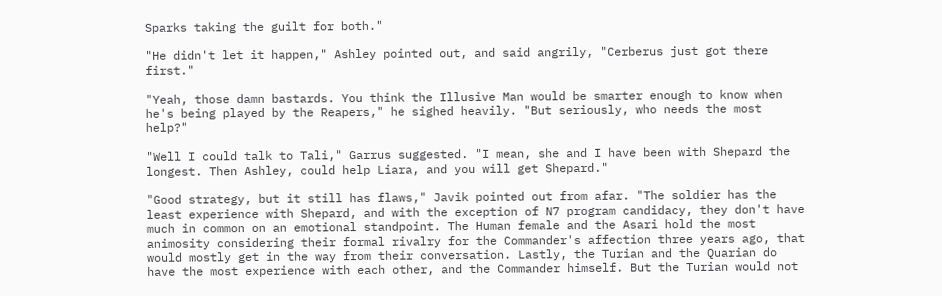Sparks taking the guilt for both."

"He didn't let it happen," Ashley pointed out, and said angrily, "Cerberus just got there first."

"Yeah, those damn bastards. You think the Illusive Man would be smarter enough to know when he's being played by the Reapers," he sighed heavily. "But seriously, who needs the most help?"

"Well I could talk to Tali," Garrus suggested. "I mean, she and I have been with Shepard the longest. Then Ashley, could help Liara, and you will get Shepard."

"Good strategy, but it still has flaws," Javik pointed out from afar. "The soldier has the least experience with Shepard, and with the exception of N7 program candidacy, they don't have much in common on an emotional standpoint. The Human female and the Asari hold the most animosity considering their formal rivalry for the Commander's affection three years ago, that would mostly get in the way from their conversation. Lastly, the Turian and the Quarian do have the most experience with each other, and the Commander himself. But the Turian would not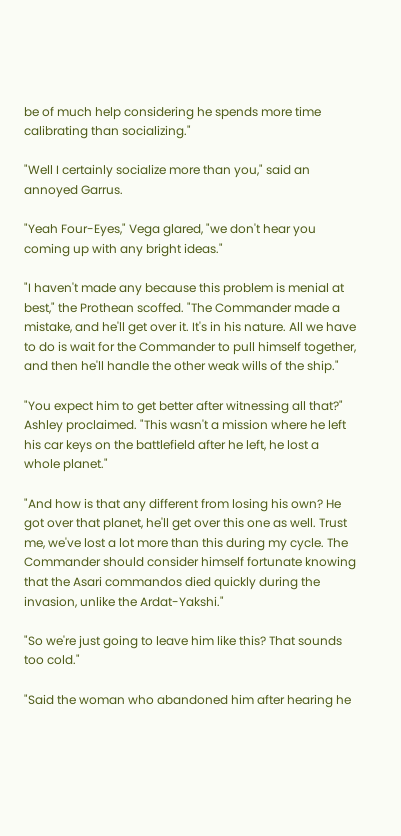be of much help considering he spends more time calibrating than socializing."

"Well I certainly socialize more than you," said an annoyed Garrus.

"Yeah Four-Eyes," Vega glared, "we don't hear you coming up with any bright ideas."

"I haven't made any because this problem is menial at best," the Prothean scoffed. "The Commander made a mistake, and he'll get over it. It's in his nature. All we have to do is wait for the Commander to pull himself together, and then he'll handle the other weak wills of the ship."

"You expect him to get better after witnessing all that?" Ashley proclaimed. "This wasn't a mission where he left his car keys on the battlefield after he left, he lost a whole planet."

"And how is that any different from losing his own? He got over that planet, he'll get over this one as well. Trust me, we've lost a lot more than this during my cycle. The Commander should consider himself fortunate knowing that the Asari commandos died quickly during the invasion, unlike the Ardat-Yakshi."

"So we're just going to leave him like this? That sounds too cold."

"Said the woman who abandoned him after hearing he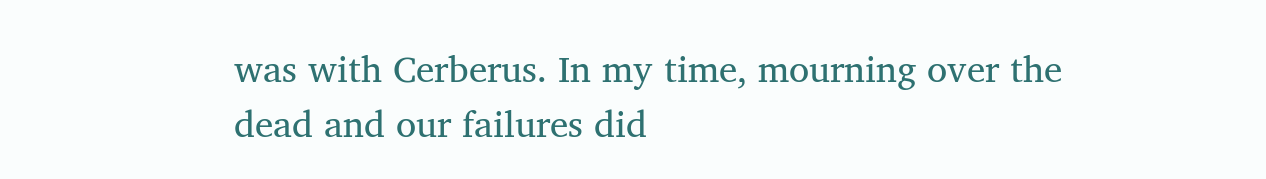was with Cerberus. In my time, mourning over the dead and our failures did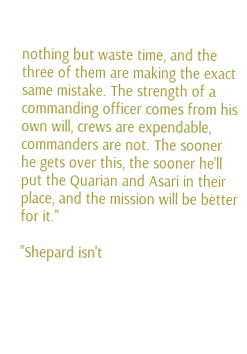nothing but waste time, and the three of them are making the exact same mistake. The strength of a commanding officer comes from his own will, crews are expendable, commanders are not. The sooner he gets over this, the sooner he'll put the Quarian and Asari in their place, and the mission will be better for it."

"Shepard isn't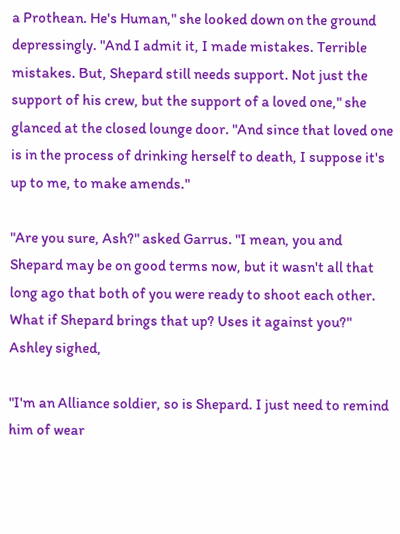a Prothean. He's Human," she looked down on the ground depressingly. "And I admit it, I made mistakes. Terrible mistakes. But, Shepard still needs support. Not just the support of his crew, but the support of a loved one," she glanced at the closed lounge door. "And since that loved one is in the process of drinking herself to death, I suppose it's up to me, to make amends."

"Are you sure, Ash?" asked Garrus. "I mean, you and Shepard may be on good terms now, but it wasn't all that long ago that both of you were ready to shoot each other. What if Shepard brings that up? Uses it against you?" Ashley sighed,

"I'm an Alliance soldier, so is Shepard. I just need to remind him of wear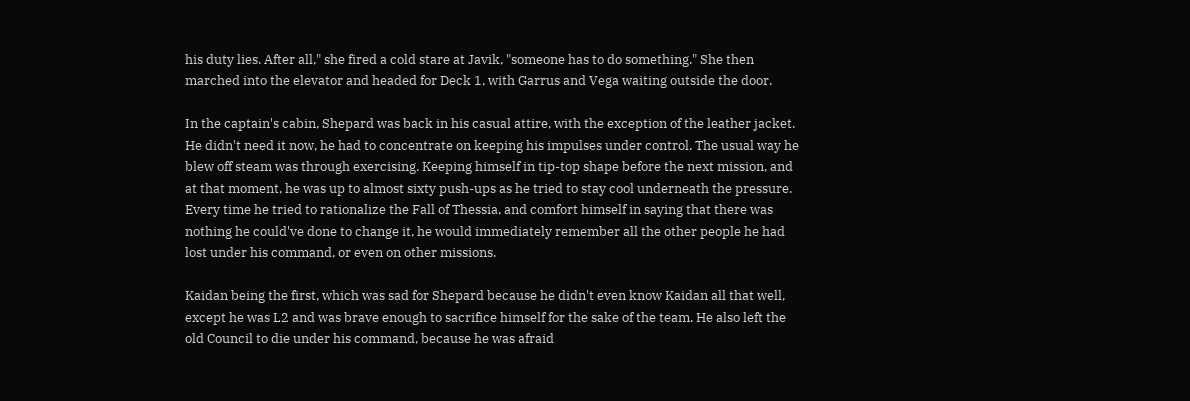his duty lies. After all," she fired a cold stare at Javik, "someone has to do something." She then marched into the elevator and headed for Deck 1, with Garrus and Vega waiting outside the door.

In the captain's cabin, Shepard was back in his casual attire, with the exception of the leather jacket. He didn't need it now, he had to concentrate on keeping his impulses under control. The usual way he blew off steam was through exercising. Keeping himself in tip-top shape before the next mission, and at that moment, he was up to almost sixty push-ups as he tried to stay cool underneath the pressure. Every time he tried to rationalize the Fall of Thessia, and comfort himself in saying that there was nothing he could've done to change it, he would immediately remember all the other people he had lost under his command, or even on other missions.

Kaidan being the first, which was sad for Shepard because he didn't even know Kaidan all that well, except he was L2 and was brave enough to sacrifice himself for the sake of the team. He also left the old Council to die under his command, because he was afraid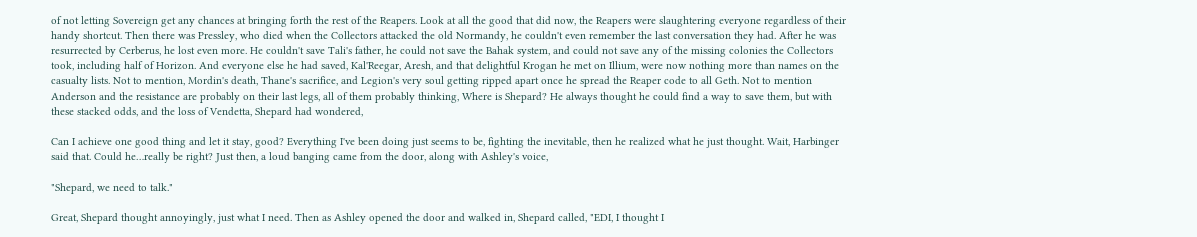of not letting Sovereign get any chances at bringing forth the rest of the Reapers. Look at all the good that did now, the Reapers were slaughtering everyone regardless of their handy shortcut. Then there was Pressley, who died when the Collectors attacked the old Normandy, he couldn't even remember the last conversation they had. After he was resurrected by Cerberus, he lost even more. He couldn't save Tali's father, he could not save the Bahak system, and could not save any of the missing colonies the Collectors took, including half of Horizon. And everyone else he had saved, Kal'Reegar, Aresh, and that delightful Krogan he met on Illium, were now nothing more than names on the casualty lists. Not to mention, Mordin's death, Thane's sacrifice, and Legion's very soul getting ripped apart once he spread the Reaper code to all Geth. Not to mention Anderson and the resistance are probably on their last legs, all of them probably thinking, Where is Shepard? He always thought he could find a way to save them, but with these stacked odds, and the loss of Vendetta, Shepard had wondered,

Can I achieve one good thing and let it stay, good? Everything I've been doing just seems to be, fighting the inevitable, then he realized what he just thought. Wait, Harbinger said that. Could he…really be right? Just then, a loud banging came from the door, along with Ashley's voice,

"Shepard, we need to talk."

Great, Shepard thought annoyingly, just what I need. Then as Ashley opened the door and walked in, Shepard called, "EDI, I thought I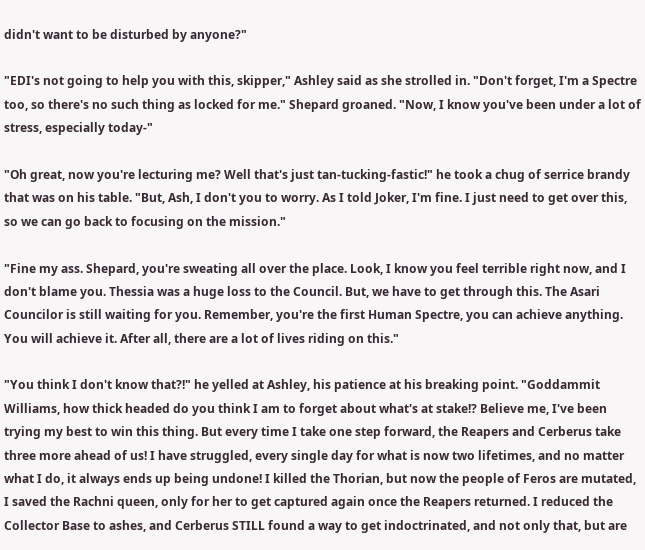didn't want to be disturbed by anyone?"

"EDI's not going to help you with this, skipper," Ashley said as she strolled in. "Don't forget, I'm a Spectre too, so there's no such thing as locked for me." Shepard groaned. "Now, I know you've been under a lot of stress, especially today-"

"Oh great, now you're lecturing me? Well that's just tan-tucking-fastic!" he took a chug of serrice brandy that was on his table. "But, Ash, I don't you to worry. As I told Joker, I'm fine. I just need to get over this, so we can go back to focusing on the mission."

"Fine my ass. Shepard, you're sweating all over the place. Look, I know you feel terrible right now, and I don't blame you. Thessia was a huge loss to the Council. But, we have to get through this. The Asari Councilor is still waiting for you. Remember, you're the first Human Spectre, you can achieve anything. You will achieve it. After all, there are a lot of lives riding on this."

"You think I don't know that?!" he yelled at Ashley, his patience at his breaking point. "Goddammit Williams, how thick headed do you think I am to forget about what's at stake!? Believe me, I've been trying my best to win this thing. But every time I take one step forward, the Reapers and Cerberus take three more ahead of us! I have struggled, every single day for what is now two lifetimes, and no matter what I do, it always ends up being undone! I killed the Thorian, but now the people of Feros are mutated, I saved the Rachni queen, only for her to get captured again once the Reapers returned. I reduced the Collector Base to ashes, and Cerberus STILL found a way to get indoctrinated, and not only that, but are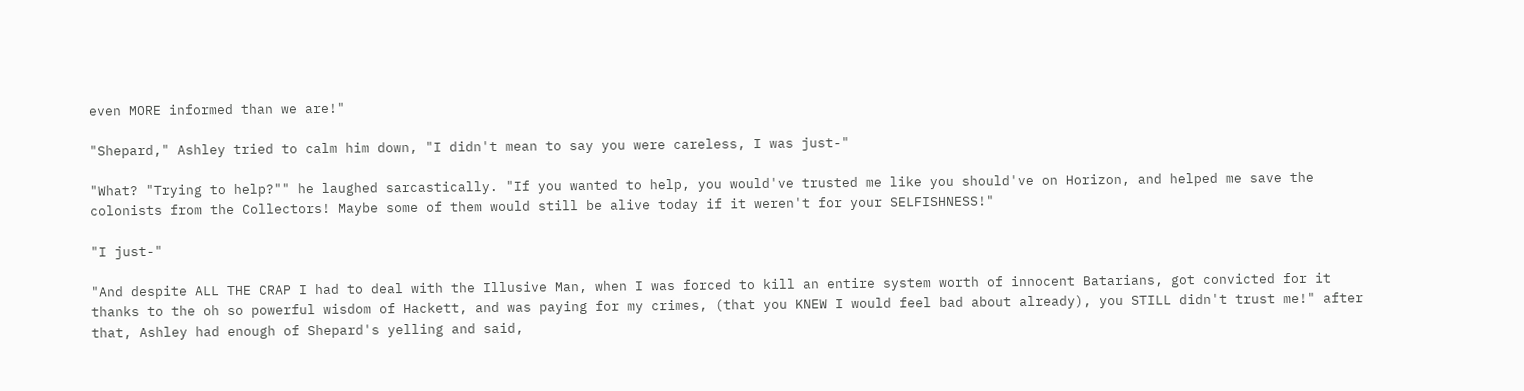even MORE informed than we are!"

"Shepard," Ashley tried to calm him down, "I didn't mean to say you were careless, I was just-"

"What? "Trying to help?"" he laughed sarcastically. "If you wanted to help, you would've trusted me like you should've on Horizon, and helped me save the colonists from the Collectors! Maybe some of them would still be alive today if it weren't for your SELFISHNESS!"

"I just-"

"And despite ALL THE CRAP I had to deal with the Illusive Man, when I was forced to kill an entire system worth of innocent Batarians, got convicted for it thanks to the oh so powerful wisdom of Hackett, and was paying for my crimes, (that you KNEW I would feel bad about already), you STILL didn't trust me!" after that, Ashley had enough of Shepard's yelling and said,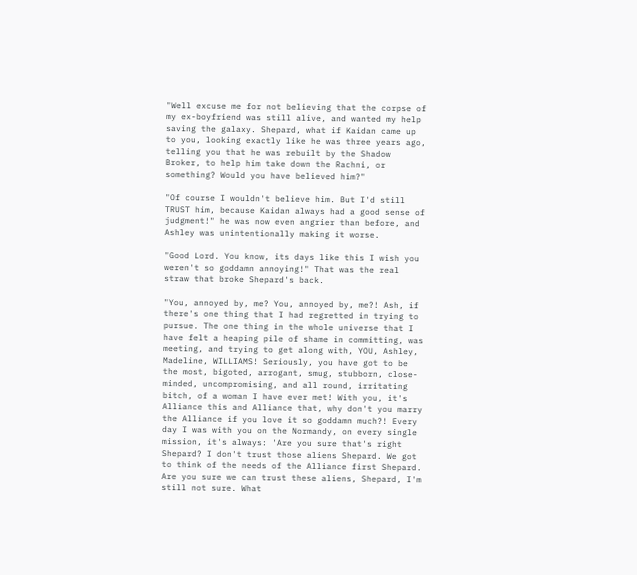"Well excuse me for not believing that the corpse of my ex-boyfriend was still alive, and wanted my help saving the galaxy. Shepard, what if Kaidan came up to you, looking exactly like he was three years ago, telling you that he was rebuilt by the Shadow Broker, to help him take down the Rachni, or something? Would you have believed him?"

"Of course I wouldn't believe him. But I'd still TRUST him, because Kaidan always had a good sense of judgment!" he was now even angrier than before, and Ashley was unintentionally making it worse.

"Good Lord. You know, its days like this I wish you weren't so goddamn annoying!" That was the real straw that broke Shepard's back.

"You, annoyed by, me? You, annoyed by, me?! Ash, if there's one thing that I had regretted in trying to pursue. The one thing in the whole universe that I have felt a heaping pile of shame in committing, was meeting, and trying to get along with, YOU, Ashley, Madeline, WILLIAMS! Seriously, you have got to be the most, bigoted, arrogant, smug, stubborn, close-minded, uncompromising, and all round, irritating bitch, of a woman I have ever met! With you, it's Alliance this and Alliance that, why don't you marry the Alliance if you love it so goddamn much?! Every day I was with you on the Normandy, on every single mission, it's always: 'Are you sure that's right Shepard? I don't trust those aliens Shepard. We got to think of the needs of the Alliance first Shepard. Are you sure we can trust these aliens, Shepard, I'm still not sure. What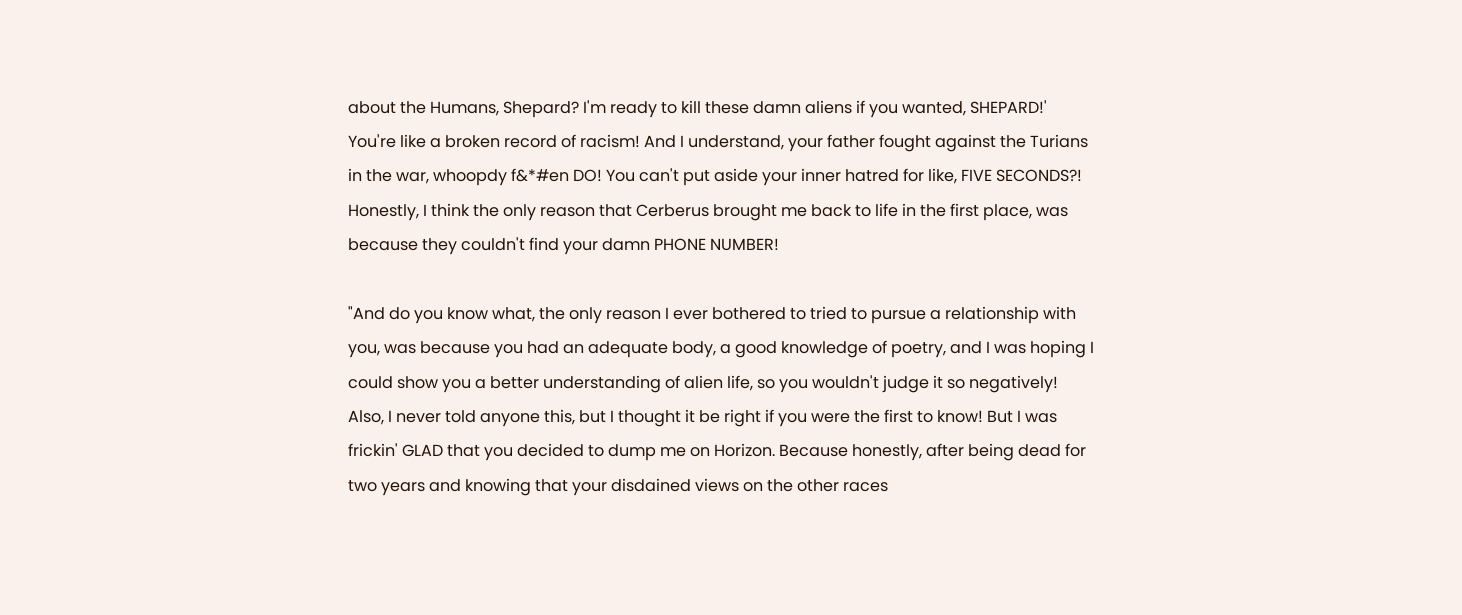about the Humans, Shepard? I'm ready to kill these damn aliens if you wanted, SHEPARD!' You're like a broken record of racism! And I understand, your father fought against the Turians in the war, whoopdy f&*#en DO! You can't put aside your inner hatred for like, FIVE SECONDS?! Honestly, I think the only reason that Cerberus brought me back to life in the first place, was because they couldn't find your damn PHONE NUMBER!

"And do you know what, the only reason I ever bothered to tried to pursue a relationship with you, was because you had an adequate body, a good knowledge of poetry, and I was hoping I could show you a better understanding of alien life, so you wouldn't judge it so negatively! Also, I never told anyone this, but I thought it be right if you were the first to know! But I was frickin' GLAD that you decided to dump me on Horizon. Because honestly, after being dead for two years and knowing that your disdained views on the other races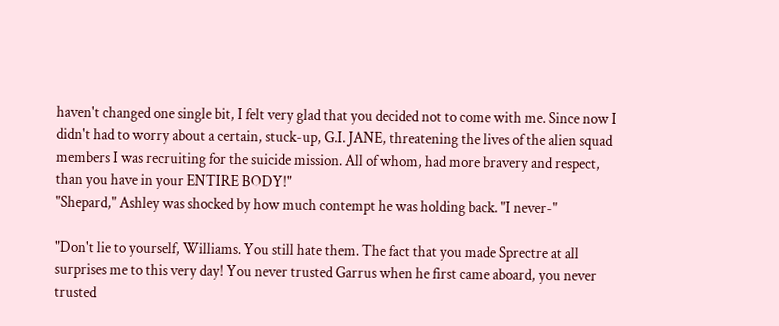haven't changed one single bit, I felt very glad that you decided not to come with me. Since now I didn't had to worry about a certain, stuck-up, G.I. JANE, threatening the lives of the alien squad members I was recruiting for the suicide mission. All of whom, had more bravery and respect, than you have in your ENTIRE BODY!"
"Shepard," Ashley was shocked by how much contempt he was holding back. "I never-"

"Don't lie to yourself, Williams. You still hate them. The fact that you made Sprectre at all surprises me to this very day! You never trusted Garrus when he first came aboard, you never trusted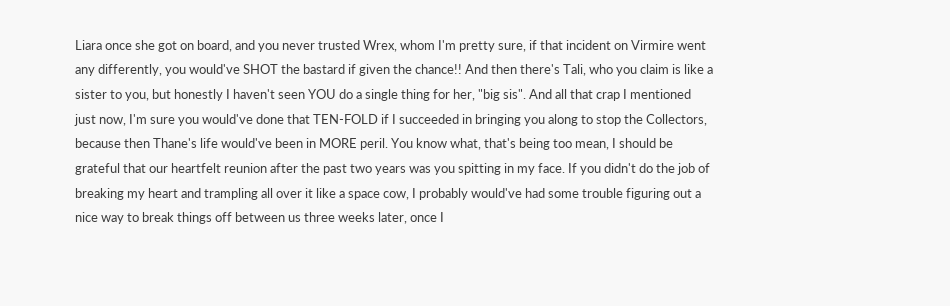Liara once she got on board, and you never trusted Wrex, whom I'm pretty sure, if that incident on Virmire went any differently, you would've SHOT the bastard if given the chance!! And then there's Tali, who you claim is like a sister to you, but honestly I haven't seen YOU do a single thing for her, "big sis". And all that crap I mentioned just now, I'm sure you would've done that TEN-FOLD if I succeeded in bringing you along to stop the Collectors, because then Thane's life would've been in MORE peril. You know what, that's being too mean, I should be grateful that our heartfelt reunion after the past two years was you spitting in my face. If you didn't do the job of breaking my heart and trampling all over it like a space cow, I probably would've had some trouble figuring out a nice way to break things off between us three weeks later, once I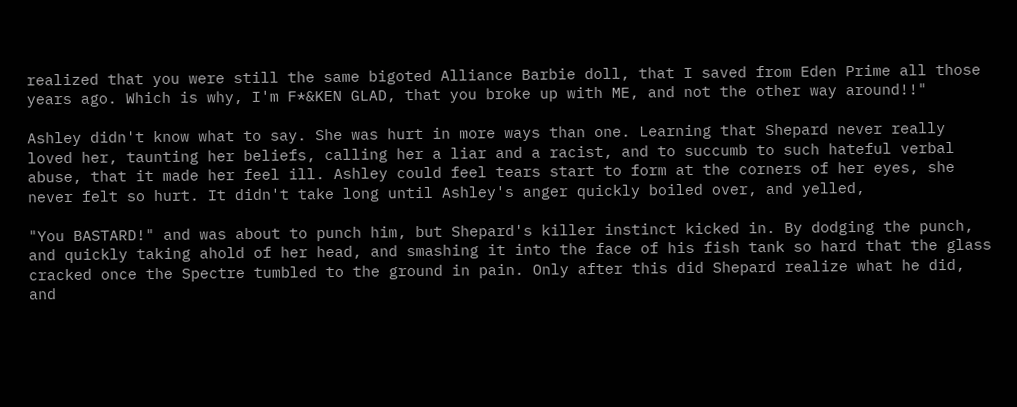realized that you were still the same bigoted Alliance Barbie doll, that I saved from Eden Prime all those years ago. Which is why, I'm F*&KEN GLAD, that you broke up with ME, and not the other way around!!"

Ashley didn't know what to say. She was hurt in more ways than one. Learning that Shepard never really loved her, taunting her beliefs, calling her a liar and a racist, and to succumb to such hateful verbal abuse, that it made her feel ill. Ashley could feel tears start to form at the corners of her eyes, she never felt so hurt. It didn't take long until Ashley's anger quickly boiled over, and yelled,

"You BASTARD!" and was about to punch him, but Shepard's killer instinct kicked in. By dodging the punch, and quickly taking ahold of her head, and smashing it into the face of his fish tank so hard that the glass cracked once the Spectre tumbled to the ground in pain. Only after this did Shepard realize what he did, and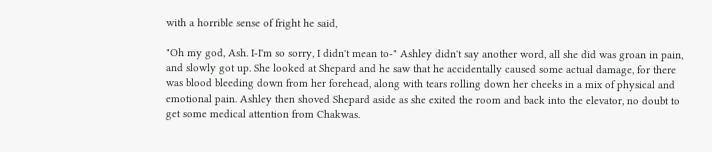with a horrible sense of fright he said,

"Oh my god, Ash. I-I'm so sorry, I didn't mean to-" Ashley didn't say another word, all she did was groan in pain, and slowly got up. She looked at Shepard and he saw that he accidentally caused some actual damage, for there was blood bleeding down from her forehead, along with tears rolling down her cheeks in a mix of physical and emotional pain. Ashley then shoved Shepard aside as she exited the room and back into the elevator, no doubt to get some medical attention from Chakwas.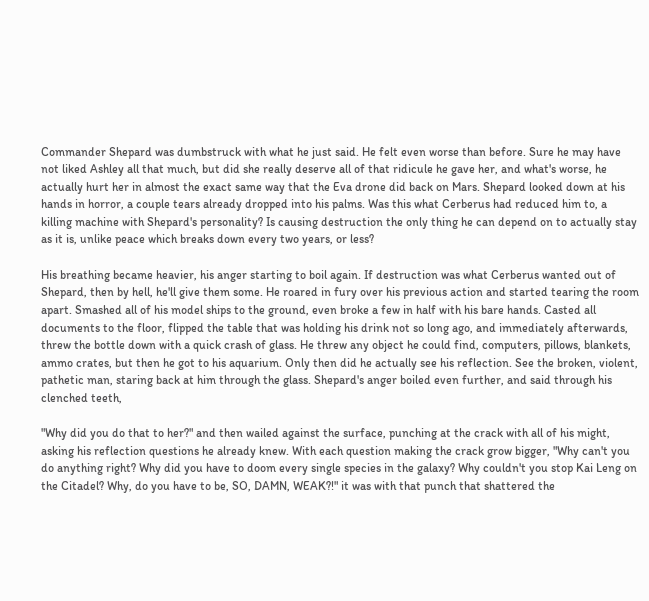Commander Shepard was dumbstruck with what he just said. He felt even worse than before. Sure he may have not liked Ashley all that much, but did she really deserve all of that ridicule he gave her, and what's worse, he actually hurt her in almost the exact same way that the Eva drone did back on Mars. Shepard looked down at his hands in horror, a couple tears already dropped into his palms. Was this what Cerberus had reduced him to, a killing machine with Shepard's personality? Is causing destruction the only thing he can depend on to actually stay as it is, unlike peace which breaks down every two years, or less?

His breathing became heavier, his anger starting to boil again. If destruction was what Cerberus wanted out of Shepard, then by hell, he'll give them some. He roared in fury over his previous action and started tearing the room apart. Smashed all of his model ships to the ground, even broke a few in half with his bare hands. Casted all documents to the floor, flipped the table that was holding his drink not so long ago, and immediately afterwards, threw the bottle down with a quick crash of glass. He threw any object he could find, computers, pillows, blankets, ammo crates, but then he got to his aquarium. Only then did he actually see his reflection. See the broken, violent, pathetic man, staring back at him through the glass. Shepard's anger boiled even further, and said through his clenched teeth,

"Why did you do that to her?" and then wailed against the surface, punching at the crack with all of his might, asking his reflection questions he already knew. With each question making the crack grow bigger, "Why can't you do anything right? Why did you have to doom every single species in the galaxy? Why couldn't you stop Kai Leng on the Citadel? Why, do you have to be, SO, DAMN, WEAK?!" it was with that punch that shattered the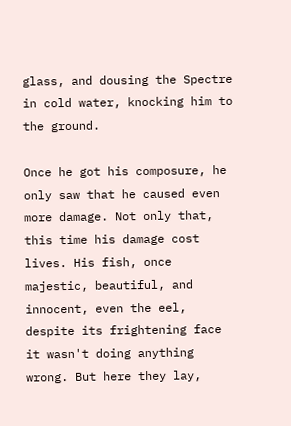glass, and dousing the Spectre in cold water, knocking him to the ground.

Once he got his composure, he only saw that he caused even more damage. Not only that, this time his damage cost lives. His fish, once majestic, beautiful, and innocent, even the eel, despite its frightening face it wasn't doing anything wrong. But here they lay,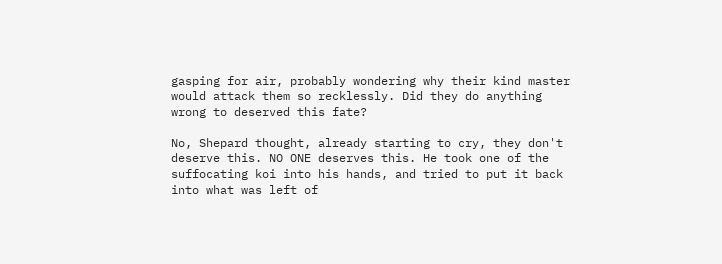gasping for air, probably wondering why their kind master would attack them so recklessly. Did they do anything wrong to deserved this fate?

No, Shepard thought, already starting to cry, they don't deserve this. NO ONE deserves this. He took one of the suffocating koi into his hands, and tried to put it back into what was left of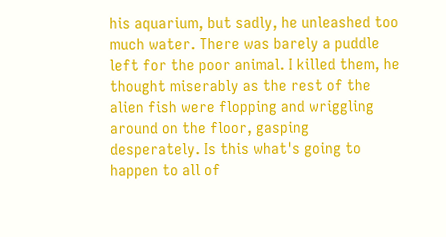his aquarium, but sadly, he unleashed too much water. There was barely a puddle left for the poor animal. I killed them, he thought miserably as the rest of the alien fish were flopping and wriggling around on the floor, gasping desperately. Is this what's going to happen to all of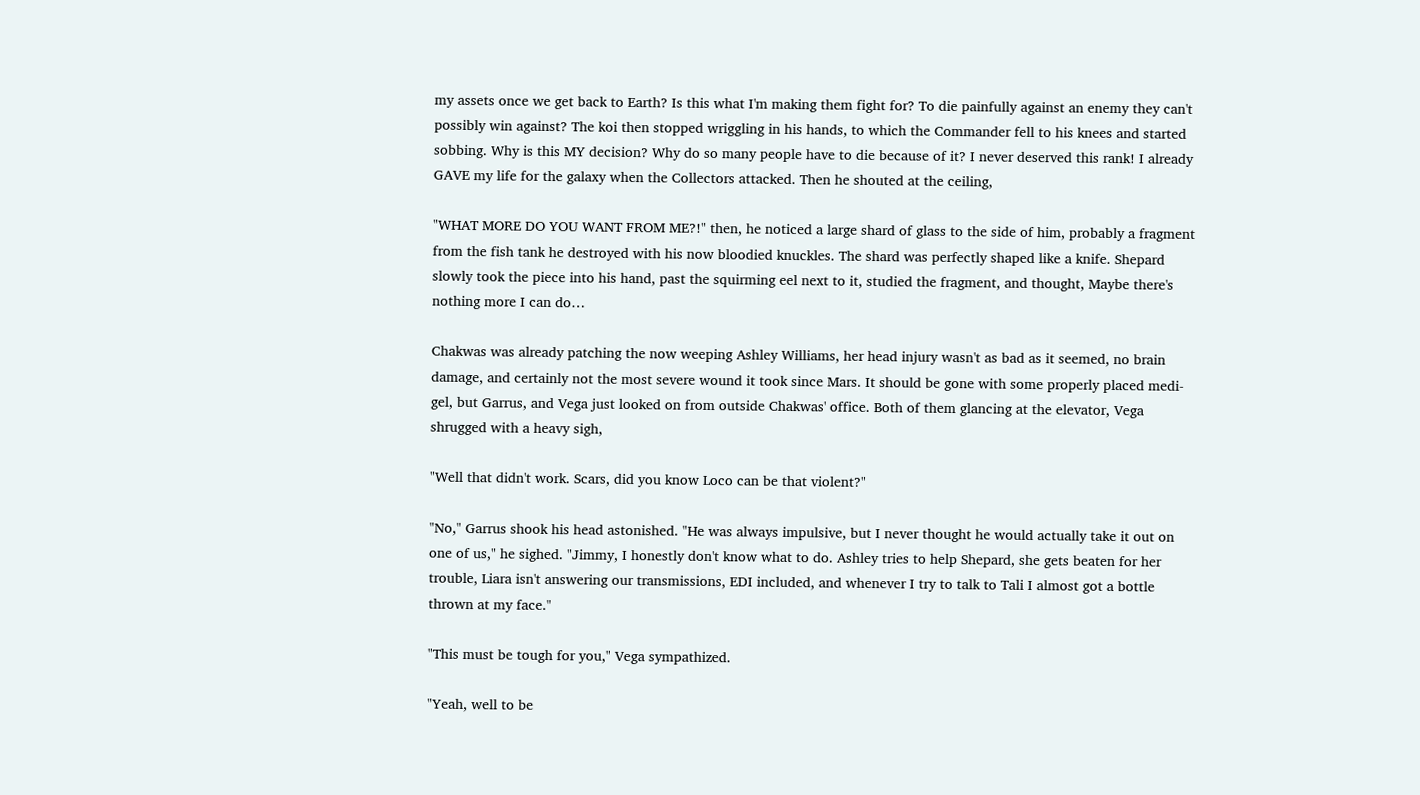my assets once we get back to Earth? Is this what I'm making them fight for? To die painfully against an enemy they can't possibly win against? The koi then stopped wriggling in his hands, to which the Commander fell to his knees and started sobbing. Why is this MY decision? Why do so many people have to die because of it? I never deserved this rank! I already GAVE my life for the galaxy when the Collectors attacked. Then he shouted at the ceiling,

"WHAT MORE DO YOU WANT FROM ME?!" then, he noticed a large shard of glass to the side of him, probably a fragment from the fish tank he destroyed with his now bloodied knuckles. The shard was perfectly shaped like a knife. Shepard slowly took the piece into his hand, past the squirming eel next to it, studied the fragment, and thought, Maybe there's nothing more I can do…

Chakwas was already patching the now weeping Ashley Williams, her head injury wasn't as bad as it seemed, no brain damage, and certainly not the most severe wound it took since Mars. It should be gone with some properly placed medi-gel, but Garrus, and Vega just looked on from outside Chakwas' office. Both of them glancing at the elevator, Vega shrugged with a heavy sigh,

"Well that didn't work. Scars, did you know Loco can be that violent?"

"No," Garrus shook his head astonished. "He was always impulsive, but I never thought he would actually take it out on one of us," he sighed. "Jimmy, I honestly don't know what to do. Ashley tries to help Shepard, she gets beaten for her trouble, Liara isn't answering our transmissions, EDI included, and whenever I try to talk to Tali I almost got a bottle thrown at my face."

"This must be tough for you," Vega sympathized.

"Yeah, well to be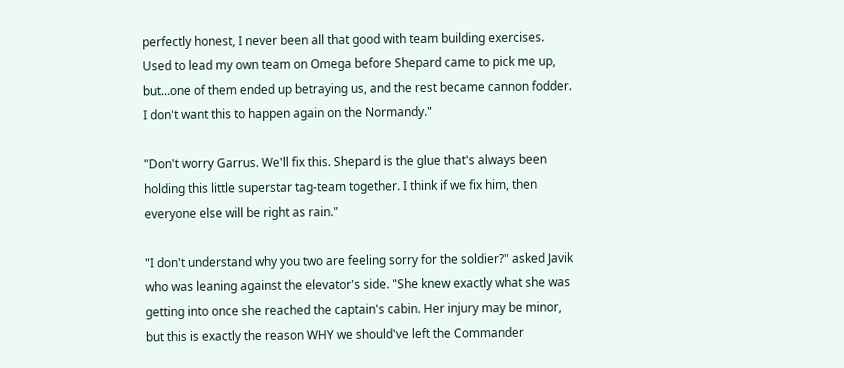perfectly honest, I never been all that good with team building exercises. Used to lead my own team on Omega before Shepard came to pick me up, but…one of them ended up betraying us, and the rest became cannon fodder. I don't want this to happen again on the Normandy."

"Don't worry Garrus. We'll fix this. Shepard is the glue that's always been holding this little superstar tag-team together. I think if we fix him, then everyone else will be right as rain."

"I don't understand why you two are feeling sorry for the soldier?" asked Javik who was leaning against the elevator's side. "She knew exactly what she was getting into once she reached the captain's cabin. Her injury may be minor, but this is exactly the reason WHY we should've left the Commander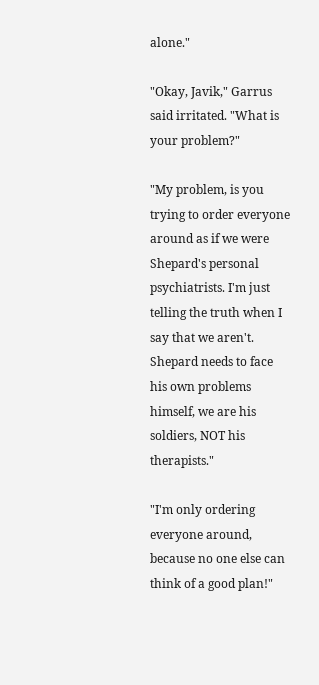alone."

"Okay, Javik," Garrus said irritated. "What is your problem?"

"My problem, is you trying to order everyone around as if we were Shepard's personal psychiatrists. I'm just telling the truth when I say that we aren't. Shepard needs to face his own problems himself, we are his soldiers, NOT his therapists."

"I'm only ordering everyone around, because no one else can think of a good plan!"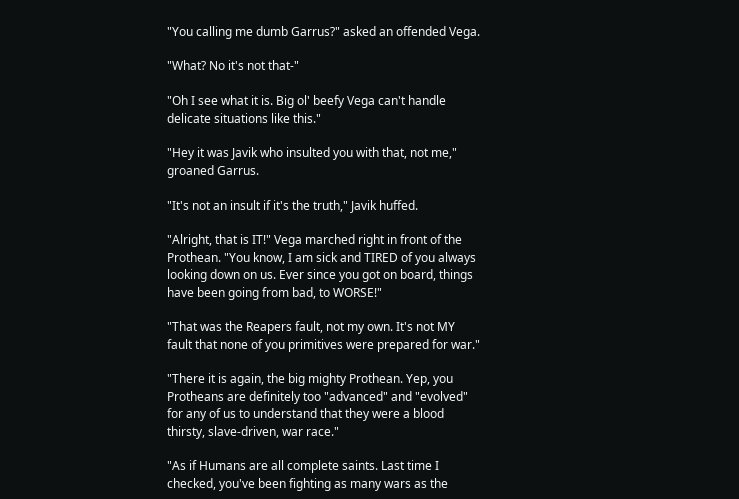"You calling me dumb Garrus?" asked an offended Vega.

"What? No it's not that-"

"Oh I see what it is. Big ol' beefy Vega can't handle delicate situations like this."

"Hey it was Javik who insulted you with that, not me," groaned Garrus.

"It's not an insult if it's the truth," Javik huffed.

"Alright, that is IT!" Vega marched right in front of the Prothean. "You know, I am sick and TIRED of you always looking down on us. Ever since you got on board, things have been going from bad, to WORSE!"

"That was the Reapers fault, not my own. It's not MY fault that none of you primitives were prepared for war."

"There it is again, the big mighty Prothean. Yep, you Protheans are definitely too "advanced" and "evolved" for any of us to understand that they were a blood thirsty, slave-driven, war race."

"As if Humans are all complete saints. Last time I checked, you've been fighting as many wars as the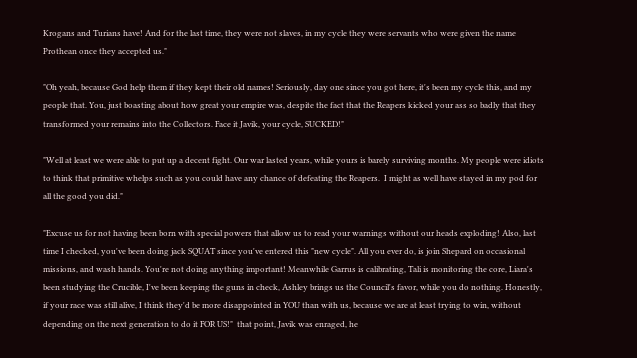Krogans and Turians have! And for the last time, they were not slaves, in my cycle they were servants who were given the name Prothean once they accepted us."

"Oh yeah, because God help them if they kept their old names! Seriously, day one since you got here, it's been my cycle this, and my people that. You, just boasting about how great your empire was, despite the fact that the Reapers kicked your ass so badly that they transformed your remains into the Collectors. Face it Javik, your cycle, SUCKED!"

"Well at least we were able to put up a decent fight. Our war lasted years, while yours is barely surviving months. My people were idiots to think that primitive whelps such as you could have any chance of defeating the Reapers.  I might as well have stayed in my pod for all the good you did."

"Excuse us for not having been born with special powers that allow us to read your warnings without our heads exploding! Also, last time I checked, you've been doing jack SQUAT since you've entered this "new cycle". All you ever do, is join Shepard on occasional missions, and wash hands. You're not doing anything important! Meanwhile Garrus is calibrating, Tali is monitoring the core, Liara's been studying the Crucible, I've been keeping the guns in check, Ashley brings us the Council's favor, while you do nothing. Honestly, if your race was still alive, I think they'd be more disappointed in YOU than with us, because we are at least trying to win, without depending on the next generation to do it FOR US!"  that point, Javik was enraged, he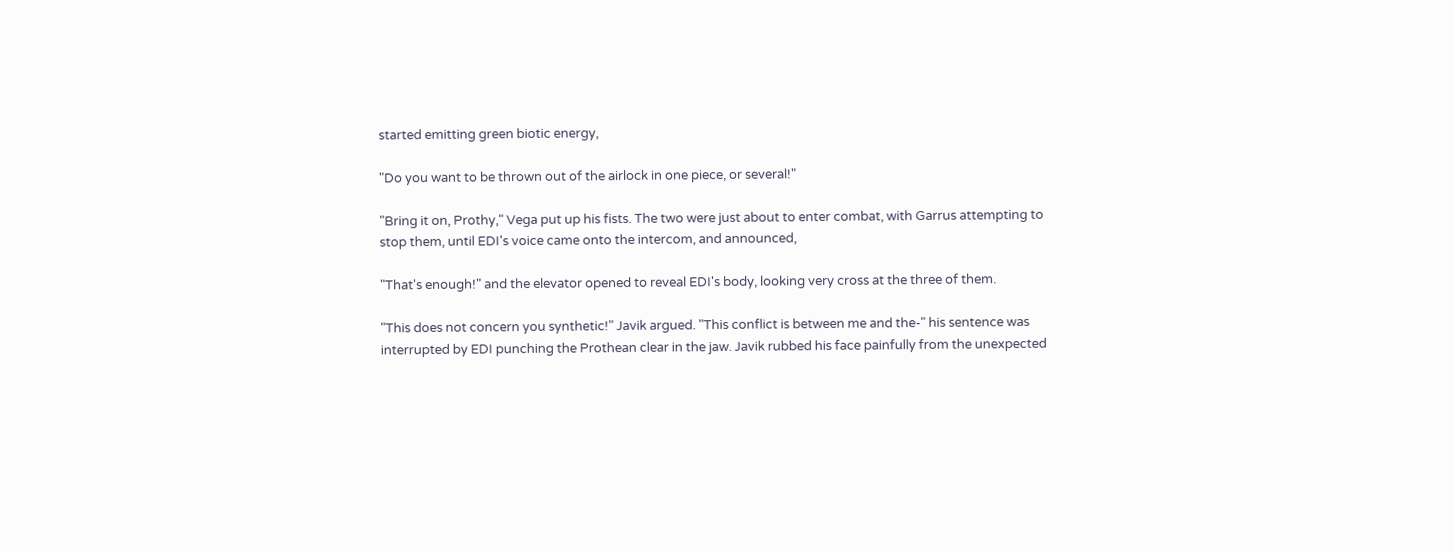started emitting green biotic energy,

"Do you want to be thrown out of the airlock in one piece, or several!"

"Bring it on, Prothy," Vega put up his fists. The two were just about to enter combat, with Garrus attempting to stop them, until EDI's voice came onto the intercom, and announced,

"That's enough!" and the elevator opened to reveal EDI's body, looking very cross at the three of them.

"This does not concern you synthetic!" Javik argued. "This conflict is between me and the-" his sentence was interrupted by EDI punching the Prothean clear in the jaw. Javik rubbed his face painfully from the unexpected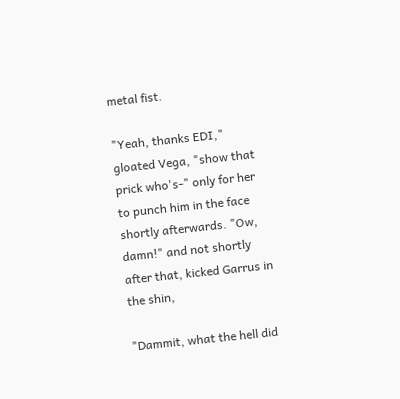metal fist.

"Yeah, thanks EDI," gloated Vega, "show that prick who's-" only for her to punch him in the face shortly afterwards. "Ow, damn!" and not shortly after that, kicked Garrus in the shin,

"Dammit, what the hell did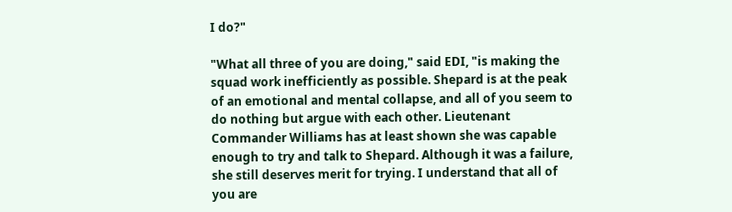I do?"

"What all three of you are doing," said EDI, "is making the squad work inefficiently as possible. Shepard is at the peak of an emotional and mental collapse, and all of you seem to do nothing but argue with each other. Lieutenant Commander Williams has at least shown she was capable enough to try and talk to Shepard. Although it was a failure, she still deserves merit for trying. I understand that all of you are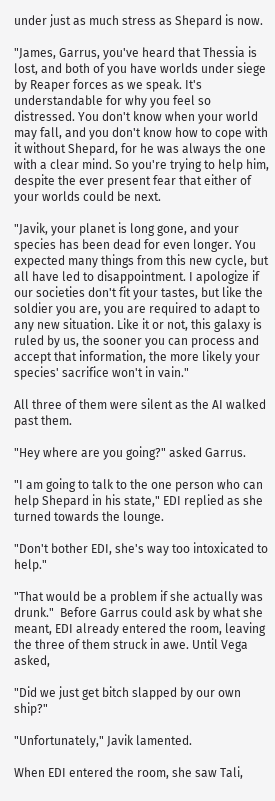under just as much stress as Shepard is now.

"James, Garrus, you've heard that Thessia is lost, and both of you have worlds under siege by Reaper forces as we speak. It's understandable for why you feel so distressed. You don't know when your world may fall, and you don't know how to cope with it without Shepard, for he was always the one with a clear mind. So you're trying to help him, despite the ever present fear that either of your worlds could be next.

"Javik, your planet is long gone, and your species has been dead for even longer. You expected many things from this new cycle, but all have led to disappointment. I apologize if our societies don't fit your tastes, but like the soldier you are, you are required to adapt to any new situation. Like it or not, this galaxy is ruled by us, the sooner you can process and accept that information, the more likely your species' sacrifice won't in vain."

All three of them were silent as the AI walked past them.

"Hey where are you going?" asked Garrus.

"I am going to talk to the one person who can help Shepard in his state," EDI replied as she turned towards the lounge.

"Don't bother EDI, she's way too intoxicated to help."

"That would be a problem if she actually was drunk."  Before Garrus could ask by what she meant, EDI already entered the room, leaving the three of them struck in awe. Until Vega asked,

"Did we just get bitch slapped by our own ship?"

"Unfortunately," Javik lamented.

When EDI entered the room, she saw Tali,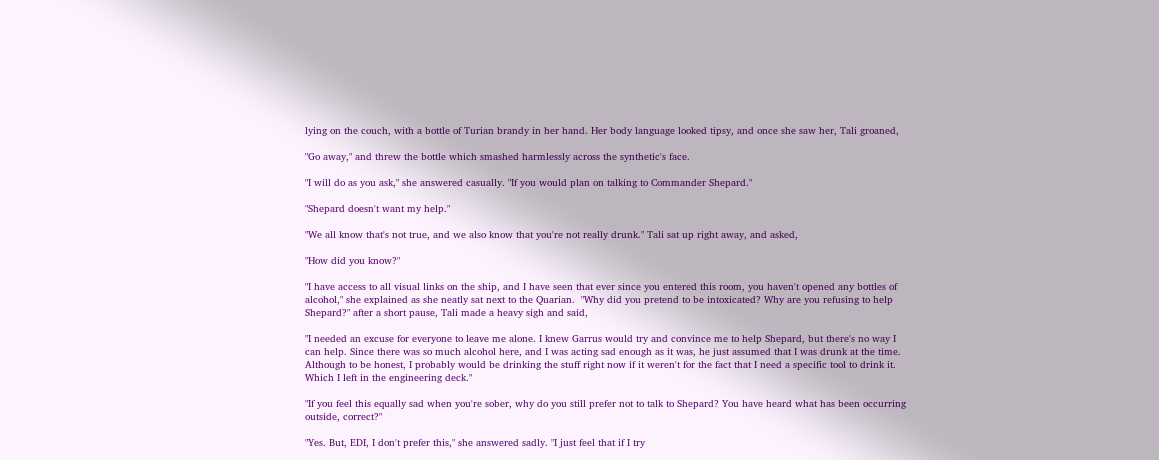lying on the couch, with a bottle of Turian brandy in her hand. Her body language looked tipsy, and once she saw her, Tali groaned,

"Go away," and threw the bottle which smashed harmlessly across the synthetic's face.

"I will do as you ask," she answered casually. "If you would plan on talking to Commander Shepard."

"Shepard doesn't want my help."

"We all know that's not true, and we also know that you're not really drunk." Tali sat up right away, and asked,

"How did you know?"

"I have access to all visual links on the ship, and I have seen that ever since you entered this room, you haven't opened any bottles of alcohol," she explained as she neatly sat next to the Quarian.  "Why did you pretend to be intoxicated? Why are you refusing to help Shepard?" after a short pause, Tali made a heavy sigh and said,

"I needed an excuse for everyone to leave me alone. I knew Garrus would try and convince me to help Shepard, but there's no way I can help. Since there was so much alcohol here, and I was acting sad enough as it was, he just assumed that I was drunk at the time. Although to be honest, I probably would be drinking the stuff right now if it weren't for the fact that I need a specific tool to drink it. Which I left in the engineering deck."

"If you feel this equally sad when you're sober, why do you still prefer not to talk to Shepard? You have heard what has been occurring outside, correct?"

"Yes. But, EDI, I don't prefer this," she answered sadly. "I just feel that if I try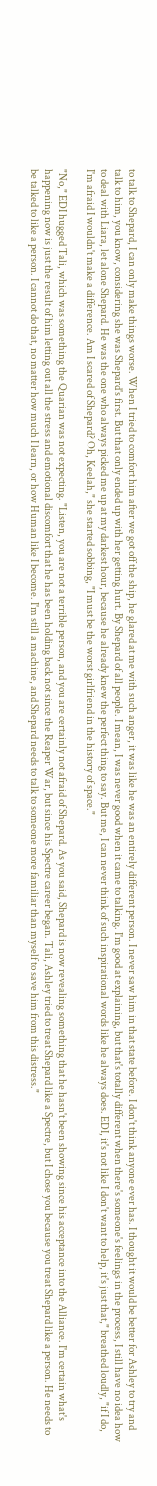to talk to Shepard, I can only make things worse. When I tried to comfort him after we got off the ship, he glared at me with such anger, it was like he was an entirely different person. I never saw him in that state before. I don't think anyone ever has. I thought it would be better for Ashley to try and talk to him, you know, considering she was Shepard's first. But that only ended up with her getting hurt. By Shepard of all people. I mean, I was never good when it came to talking. I'm good at explaining, but that's totally different when there's someone's feelings in the process, I still have no idea how to deal with Liara, let alone Shepard. He was the one who always picked me up at my darkest hour, because he already knew the perfect thing to say. But me, I can never think of such inspirational words like he always does. EDI, it's not like I don't want to help, it's just that," breathed loudly, "if I do, I'm afraid I wouldn't make a difference. Am I scared of Shepard? Oh, Keelah," she started sobbing, "I must be the worst girlfriend in the history of space."

"No," EDI hugged Tali, which was something the Quarian was not expecting. "Listen, you are not a terrible person, and you are certainly not afraid of Shepard. As you said, Shepard is now revealing something that he hasn't been showing since his acceptance into the Alliance. I'm certain what's happening now is just the result of him letting out all the stress and emotional discomfort that he has been holding back not since the Reaper War, but since his Spectre career began. Tali, Ashley tried to treat Shepard like a Spectre, but I chose you because you treat Shepard like a person. He needs to be talked to like a person. I cannot do that, no matter how much I learn, or how Human like I become. I'm still a machine, and Shepard needs to talk to someone more familiar than myself to save him from this distress."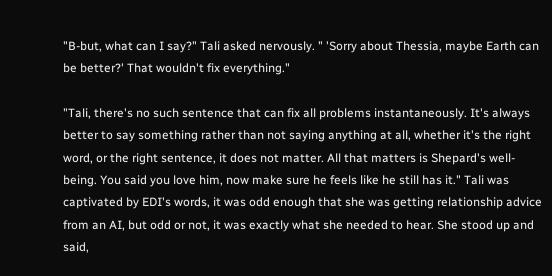"B-but, what can I say?" Tali asked nervously. " 'Sorry about Thessia, maybe Earth can be better?' That wouldn't fix everything."

"Tali, there's no such sentence that can fix all problems instantaneously. It's always better to say something rather than not saying anything at all, whether it's the right word, or the right sentence, it does not matter. All that matters is Shepard's well-being. You said you love him, now make sure he feels like he still has it." Tali was captivated by EDI's words, it was odd enough that she was getting relationship advice from an AI, but odd or not, it was exactly what she needed to hear. She stood up and said,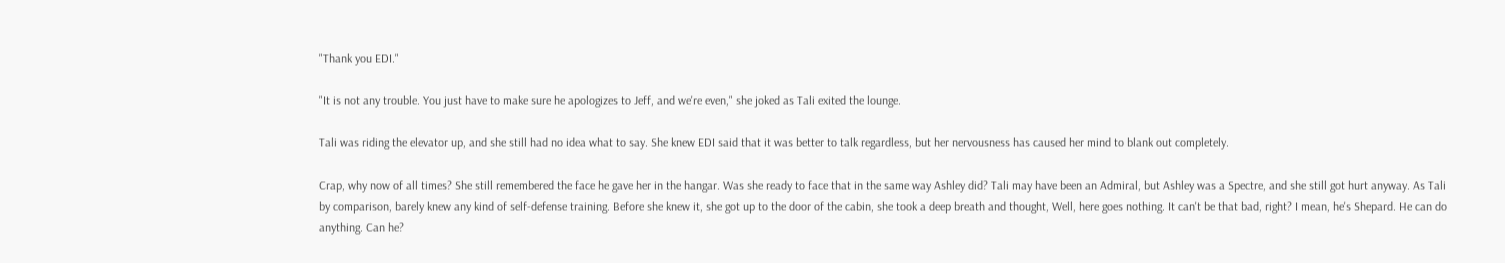"Thank you EDI."

"It is not any trouble. You just have to make sure he apologizes to Jeff, and we're even," she joked as Tali exited the lounge.

Tali was riding the elevator up, and she still had no idea what to say. She knew EDI said that it was better to talk regardless, but her nervousness has caused her mind to blank out completely.

Crap, why now of all times? She still remembered the face he gave her in the hangar. Was she ready to face that in the same way Ashley did? Tali may have been an Admiral, but Ashley was a Spectre, and she still got hurt anyway. As Tali by comparison, barely knew any kind of self-defense training. Before she knew it, she got up to the door of the cabin, she took a deep breath and thought, Well, here goes nothing. It can't be that bad, right? I mean, he's Shepard. He can do anything. Can he?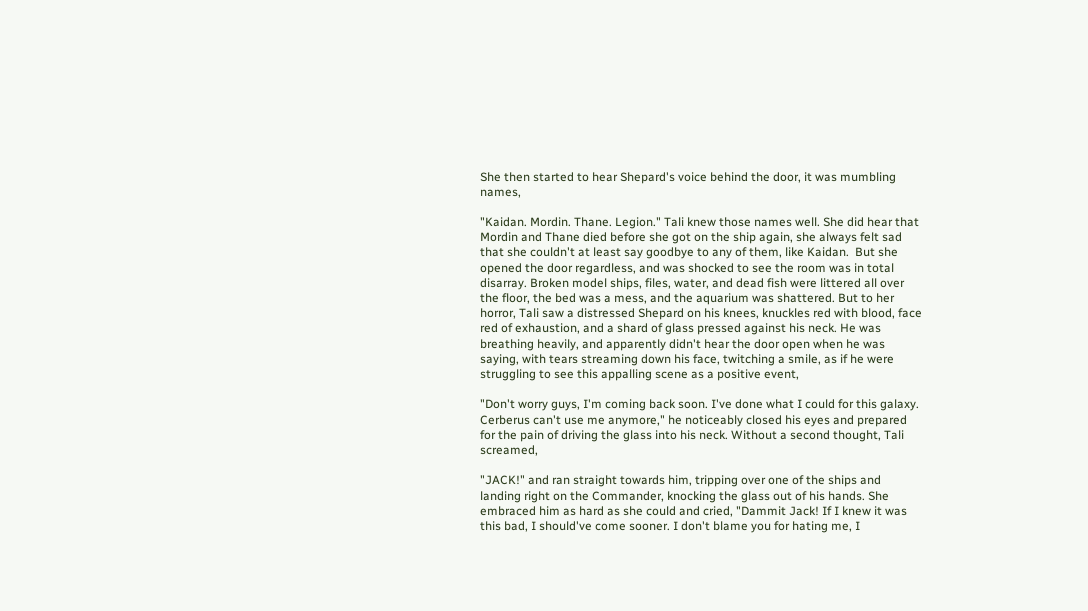She then started to hear Shepard's voice behind the door, it was mumbling names,

"Kaidan. Mordin. Thane. Legion." Tali knew those names well. She did hear that Mordin and Thane died before she got on the ship again, she always felt sad that she couldn't at least say goodbye to any of them, like Kaidan.  But she opened the door regardless, and was shocked to see the room was in total disarray. Broken model ships, files, water, and dead fish were littered all over the floor, the bed was a mess, and the aquarium was shattered. But to her horror, Tali saw a distressed Shepard on his knees, knuckles red with blood, face red of exhaustion, and a shard of glass pressed against his neck. He was breathing heavily, and apparently didn't hear the door open when he was saying, with tears streaming down his face, twitching a smile, as if he were struggling to see this appalling scene as a positive event,

"Don't worry guys, I'm coming back soon. I've done what I could for this galaxy. Cerberus can't use me anymore," he noticeably closed his eyes and prepared for the pain of driving the glass into his neck. Without a second thought, Tali screamed,

"JACK!" and ran straight towards him, tripping over one of the ships and landing right on the Commander, knocking the glass out of his hands. She embraced him as hard as she could and cried, "Dammit Jack! If I knew it was this bad, I should've come sooner. I don't blame you for hating me, I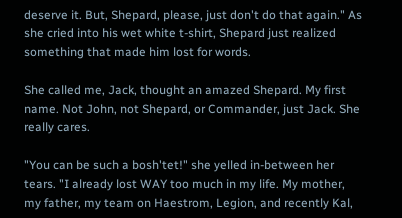deserve it. But, Shepard, please, just don't do that again." As she cried into his wet white t-shirt, Shepard just realized something that made him lost for words.

She called me, Jack, thought an amazed Shepard. My first name. Not John, not Shepard, or Commander, just Jack. She really cares.

"You can be such a bosh'tet!" she yelled in-between her tears. "I already lost WAY too much in my life. My mother, my father, my team on Haestrom, Legion, and recently Kal,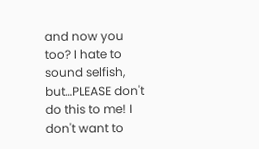and now you too? I hate to sound selfish, but…PLEASE don't do this to me! I don't want to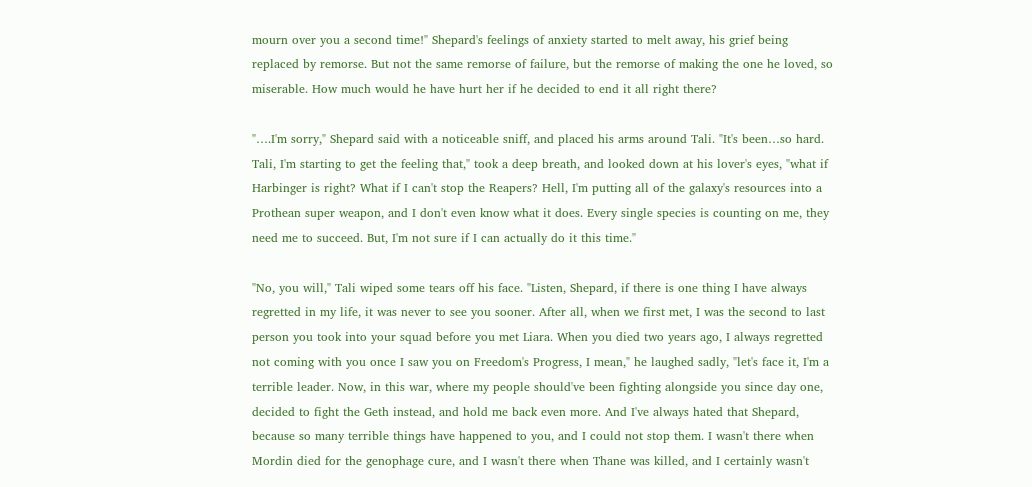mourn over you a second time!" Shepard's feelings of anxiety started to melt away, his grief being replaced by remorse. But not the same remorse of failure, but the remorse of making the one he loved, so miserable. How much would he have hurt her if he decided to end it all right there?

"….I'm sorry," Shepard said with a noticeable sniff, and placed his arms around Tali. "It's been…so hard. Tali, I'm starting to get the feeling that," took a deep breath, and looked down at his lover's eyes, "what if Harbinger is right? What if I can't stop the Reapers? Hell, I'm putting all of the galaxy's resources into a Prothean super weapon, and I don't even know what it does. Every single species is counting on me, they need me to succeed. But, I'm not sure if I can actually do it this time."

"No, you will," Tali wiped some tears off his face. "Listen, Shepard, if there is one thing I have always regretted in my life, it was never to see you sooner. After all, when we first met, I was the second to last person you took into your squad before you met Liara. When you died two years ago, I always regretted not coming with you once I saw you on Freedom's Progress, I mean," he laughed sadly, "let's face it, I'm a terrible leader. Now, in this war, where my people should've been fighting alongside you since day one, decided to fight the Geth instead, and hold me back even more. And I've always hated that Shepard, because so many terrible things have happened to you, and I could not stop them. I wasn't there when Mordin died for the genophage cure, and I wasn't there when Thane was killed, and I certainly wasn't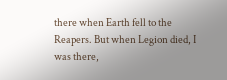there when Earth fell to the Reapers. But when Legion died, I was there,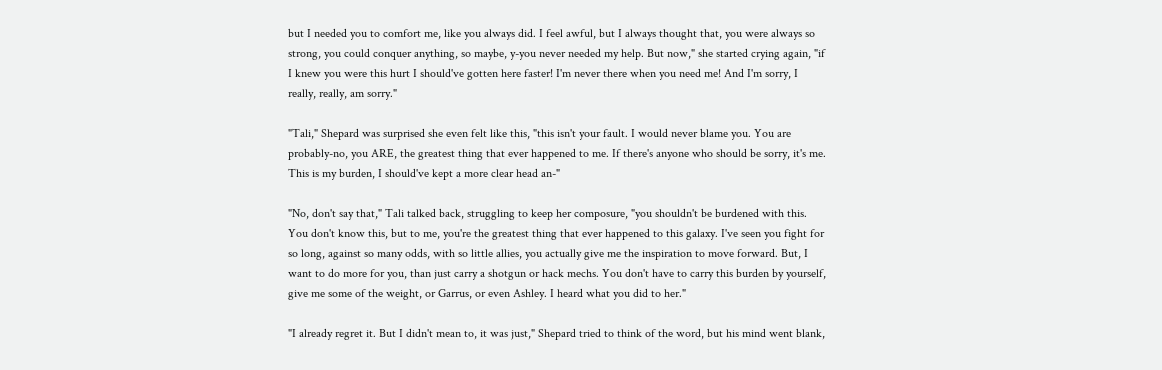but I needed you to comfort me, like you always did. I feel awful, but I always thought that, you were always so strong, you could conquer anything, so maybe, y-you never needed my help. But now," she started crying again, "if I knew you were this hurt I should've gotten here faster! I'm never there when you need me! And I'm sorry, I really, really, am sorry."

"Tali," Shepard was surprised she even felt like this, "this isn't your fault. I would never blame you. You are probably-no, you ARE, the greatest thing that ever happened to me. If there's anyone who should be sorry, it's me. This is my burden, I should've kept a more clear head an-"

"No, don't say that," Tali talked back, struggling to keep her composure, "you shouldn't be burdened with this. You don't know this, but to me, you're the greatest thing that ever happened to this galaxy. I've seen you fight for so long, against so many odds, with so little allies, you actually give me the inspiration to move forward. But, I want to do more for you, than just carry a shotgun or hack mechs. You don't have to carry this burden by yourself, give me some of the weight, or Garrus, or even Ashley. I heard what you did to her."

"I already regret it. But I didn't mean to, it was just," Shepard tried to think of the word, but his mind went blank,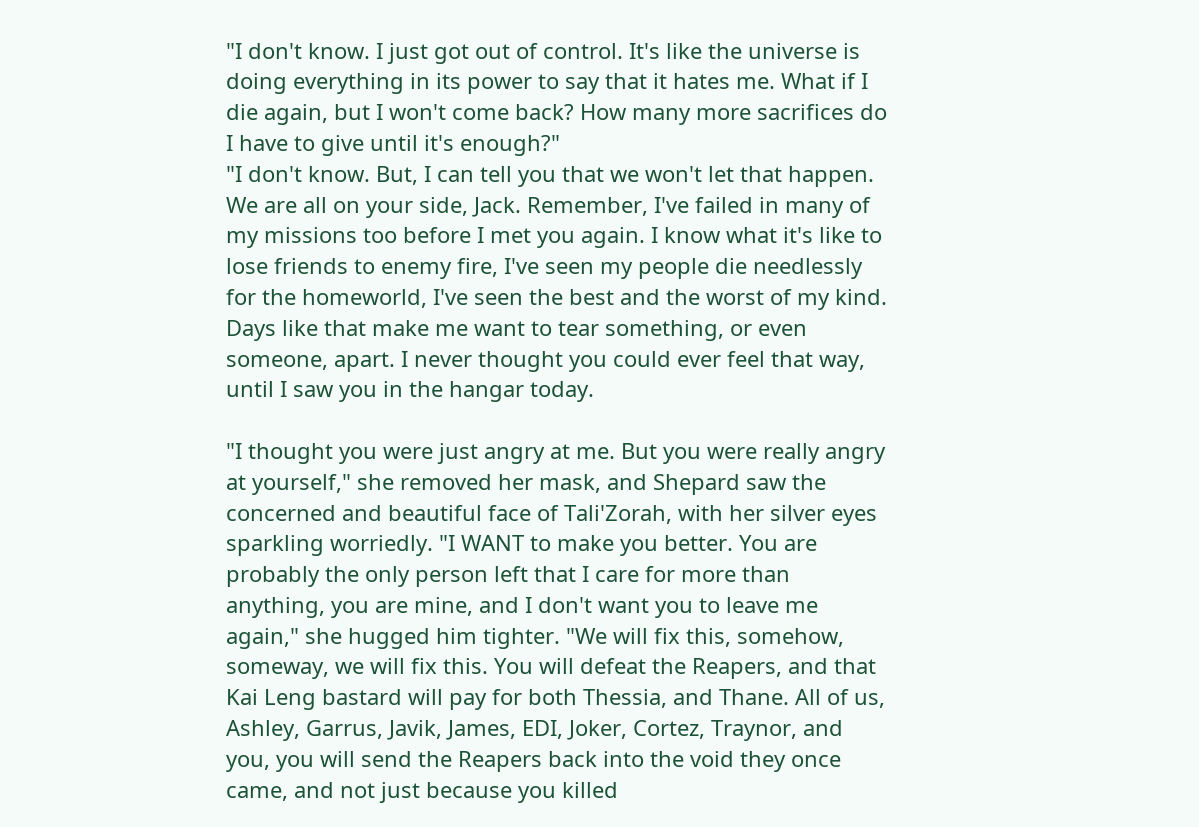"I don't know. I just got out of control. It's like the universe is doing everything in its power to say that it hates me. What if I die again, but I won't come back? How many more sacrifices do I have to give until it's enough?"
"I don't know. But, I can tell you that we won't let that happen. We are all on your side, Jack. Remember, I've failed in many of my missions too before I met you again. I know what it's like to lose friends to enemy fire, I've seen my people die needlessly for the homeworld, I've seen the best and the worst of my kind. Days like that make me want to tear something, or even someone, apart. I never thought you could ever feel that way, until I saw you in the hangar today.

"I thought you were just angry at me. But you were really angry at yourself," she removed her mask, and Shepard saw the concerned and beautiful face of Tali'Zorah, with her silver eyes sparkling worriedly. "I WANT to make you better. You are probably the only person left that I care for more than anything, you are mine, and I don't want you to leave me again," she hugged him tighter. "We will fix this, somehow, someway, we will fix this. You will defeat the Reapers, and that Kai Leng bastard will pay for both Thessia, and Thane. All of us, Ashley, Garrus, Javik, James, EDI, Joker, Cortez, Traynor, and you, you will send the Reapers back into the void they once came, and not just because you killed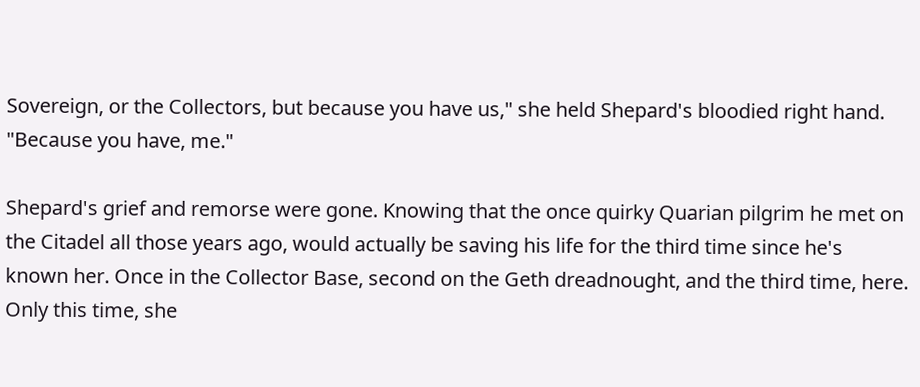Sovereign, or the Collectors, but because you have us," she held Shepard's bloodied right hand. "Because you have, me."

Shepard's grief and remorse were gone. Knowing that the once quirky Quarian pilgrim he met on the Citadel all those years ago, would actually be saving his life for the third time since he's known her. Once in the Collector Base, second on the Geth dreadnought, and the third time, here. Only this time, she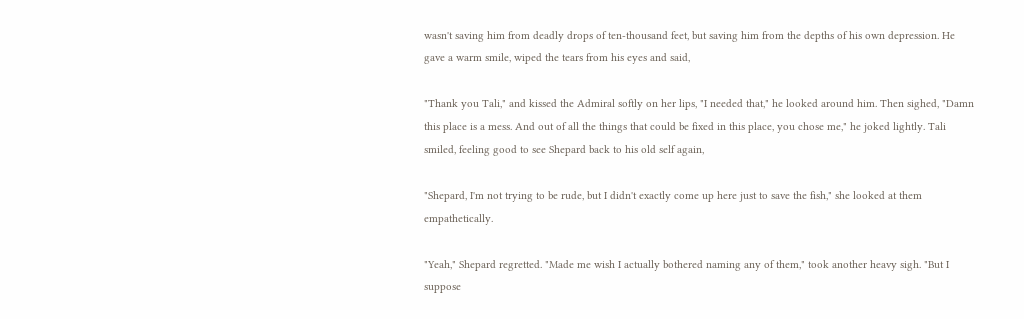wasn't saving him from deadly drops of ten-thousand feet, but saving him from the depths of his own depression. He gave a warm smile, wiped the tears from his eyes and said,

"Thank you Tali," and kissed the Admiral softly on her lips, "I needed that," he looked around him. Then sighed, "Damn this place is a mess. And out of all the things that could be fixed in this place, you chose me," he joked lightly. Tali smiled, feeling good to see Shepard back to his old self again,

"Shepard, I'm not trying to be rude, but I didn't exactly come up here just to save the fish," she looked at them empathetically.

"Yeah," Shepard regretted. "Made me wish I actually bothered naming any of them," took another heavy sigh. "But I suppose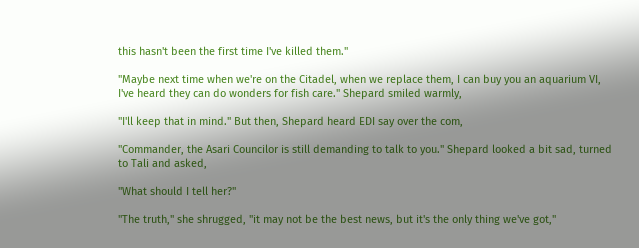this hasn't been the first time I've killed them."

"Maybe next time when we're on the Citadel, when we replace them, I can buy you an aquarium VI, I've heard they can do wonders for fish care." Shepard smiled warmly,

"I'll keep that in mind." But then, Shepard heard EDI say over the com,

"Commander, the Asari Councilor is still demanding to talk to you." Shepard looked a bit sad, turned to Tali and asked,

"What should I tell her?"

"The truth," she shrugged, "it may not be the best news, but it's the only thing we've got,"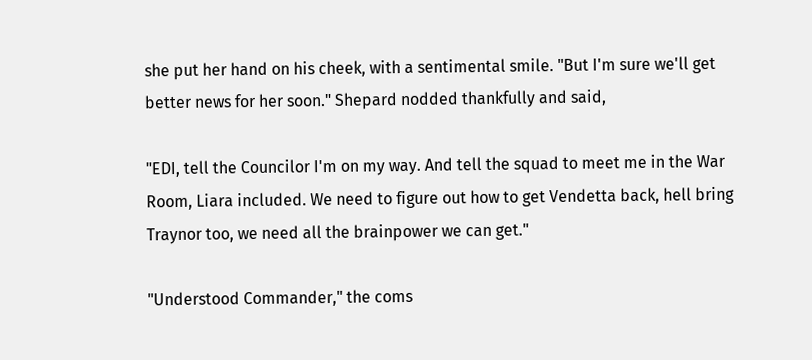she put her hand on his cheek, with a sentimental smile. "But I'm sure we'll get better news for her soon." Shepard nodded thankfully and said,

"EDI, tell the Councilor I'm on my way. And tell the squad to meet me in the War Room, Liara included. We need to figure out how to get Vendetta back, hell bring Traynor too, we need all the brainpower we can get."

"Understood Commander," the coms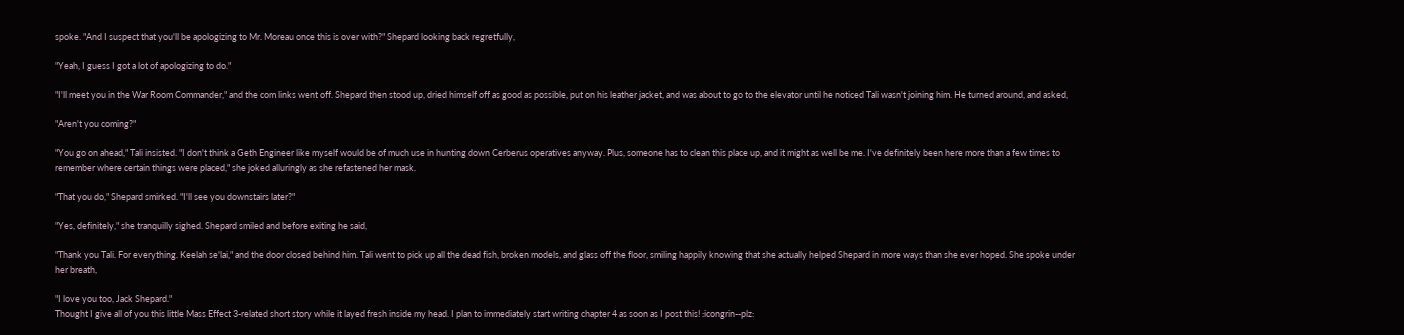spoke. "And I suspect that you'll be apologizing to Mr. Moreau once this is over with?" Shepard looking back regretfully,

"Yeah, I guess I got a lot of apologizing to do."

"I'll meet you in the War Room Commander," and the com links went off. Shepard then stood up, dried himself off as good as possible, put on his leather jacket, and was about to go to the elevator until he noticed Tali wasn't joining him. He turned around, and asked,

"Aren't you coming?"

"You go on ahead," Tali insisted. "I don't think a Geth Engineer like myself would be of much use in hunting down Cerberus operatives anyway. Plus, someone has to clean this place up, and it might as well be me. I've definitely been here more than a few times to remember where certain things were placed," she joked alluringly as she refastened her mask.

"That you do," Shepard smirked. "I'll see you downstairs later?"

"Yes, definitely," she tranquilly sighed. Shepard smiled and before exiting he said,

"Thank you Tali. For everything. Keelah se'lai," and the door closed behind him. Tali went to pick up all the dead fish, broken models, and glass off the floor, smiling happily knowing that she actually helped Shepard in more ways than she ever hoped. She spoke under her breath,

"I love you too, Jack Shepard."
Thought I give all of you this little Mass Effect 3-related short story while it layed fresh inside my head. I plan to immediately start writing chapter 4 as soon as I post this! :icongrin--plz: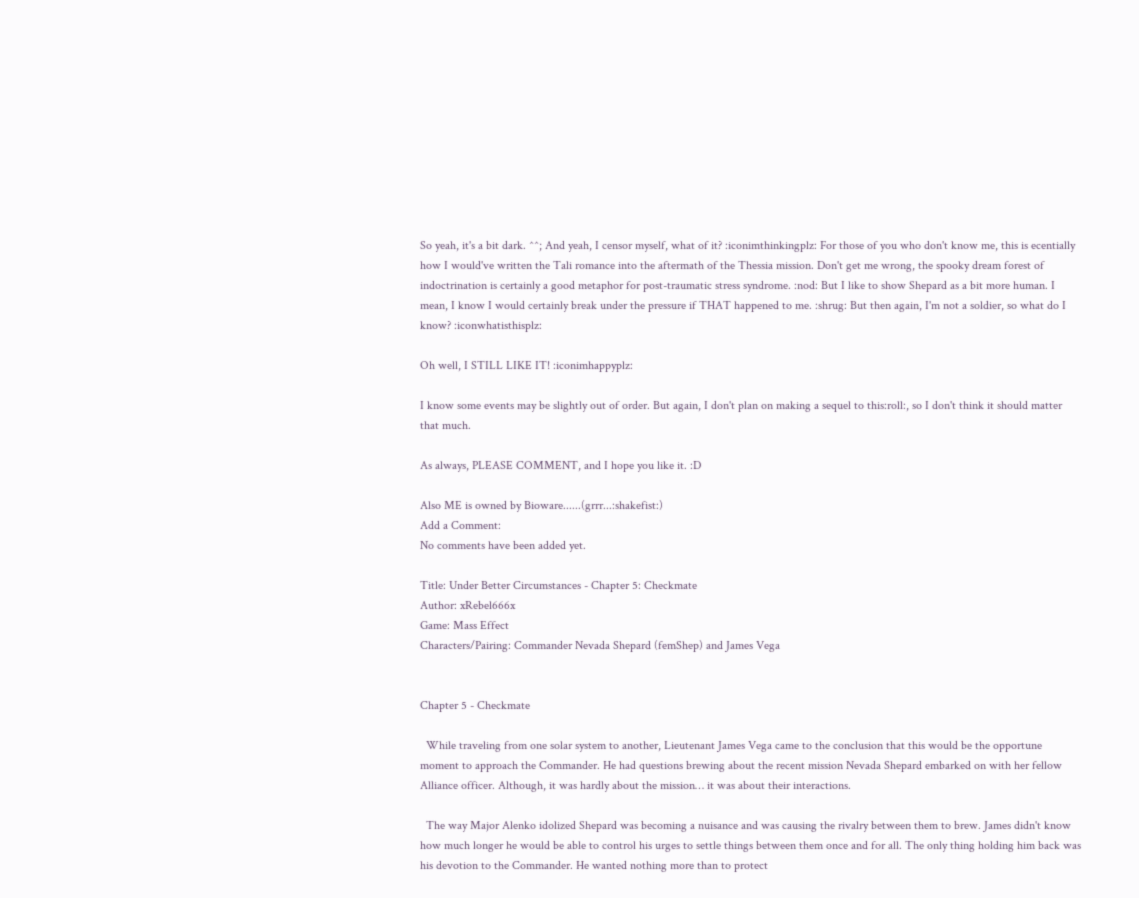So yeah, it's a bit dark. ^^; And yeah, I censor myself, what of it? :iconimthinkingplz: For those of you who don't know me, this is ecentially how I would've written the Tali romance into the aftermath of the Thessia mission. Don't get me wrong, the spooky dream forest of indoctrination is certainly a good metaphor for post-traumatic stress syndrome. :nod: But I like to show Shepard as a bit more human. I mean, I know I would certainly break under the pressure if THAT happened to me. :shrug: But then again, I'm not a soldier, so what do I know? :iconwhatisthisplz:

Oh well, I STILL LIKE IT! :iconimhappyplz:

I know some events may be slightly out of order. But again, I don't plan on making a sequel to this:roll:, so I don't think it should matter that much.

As always, PLEASE COMMENT, and I hope you like it. :D

Also ME is owned by Bioware......(grrr...:shakefist:)
Add a Comment:
No comments have been added yet.

Title: Under Better Circumstances - Chapter 5: Checkmate
Author: xRebel666x
Game: Mass Effect
Characters/Pairing: Commander Nevada Shepard (femShep) and James Vega


Chapter 5 - Checkmate

  While traveling from one solar system to another, Lieutenant James Vega came to the conclusion that this would be the opportune moment to approach the Commander. He had questions brewing about the recent mission Nevada Shepard embarked on with her fellow Alliance officer. Although, it was hardly about the mission… it was about their interactions.

  The way Major Alenko idolized Shepard was becoming a nuisance and was causing the rivalry between them to brew. James didn't know how much longer he would be able to control his urges to settle things between them once and for all. The only thing holding him back was his devotion to the Commander. He wanted nothing more than to protect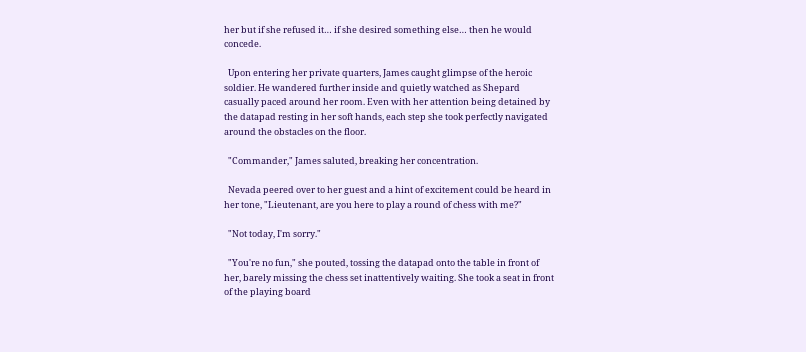her but if she refused it… if she desired something else… then he would concede.

  Upon entering her private quarters, James caught glimpse of the heroic soldier. He wandered further inside and quietly watched as Shepard casually paced around her room. Even with her attention being detained by the datapad resting in her soft hands, each step she took perfectly navigated around the obstacles on the floor.

  "Commander," James saluted, breaking her concentration.

  Nevada peered over to her guest and a hint of excitement could be heard in her tone, "Lieutenant, are you here to play a round of chess with me?"

  "Not today, I'm sorry."

  "You're no fun," she pouted, tossing the datapad onto the table in front of her, barely missing the chess set inattentively waiting. She took a seat in front of the playing board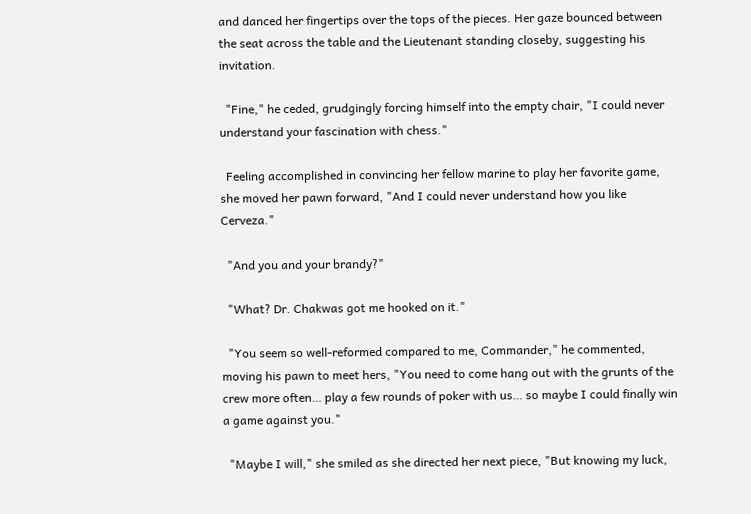and danced her fingertips over the tops of the pieces. Her gaze bounced between the seat across the table and the Lieutenant standing closeby, suggesting his invitation.

  "Fine," he ceded, grudgingly forcing himself into the empty chair, "I could never understand your fascination with chess."

  Feeling accomplished in convincing her fellow marine to play her favorite game, she moved her pawn forward, "And I could never understand how you like Cerveza."

  "And you and your brandy?"

  "What? Dr. Chakwas got me hooked on it."

  "You seem so well-reformed compared to me, Commander," he commented, moving his pawn to meet hers, "You need to come hang out with the grunts of the crew more often… play a few rounds of poker with us… so maybe I could finally win a game against you."

  "Maybe I will," she smiled as she directed her next piece, "But knowing my luck,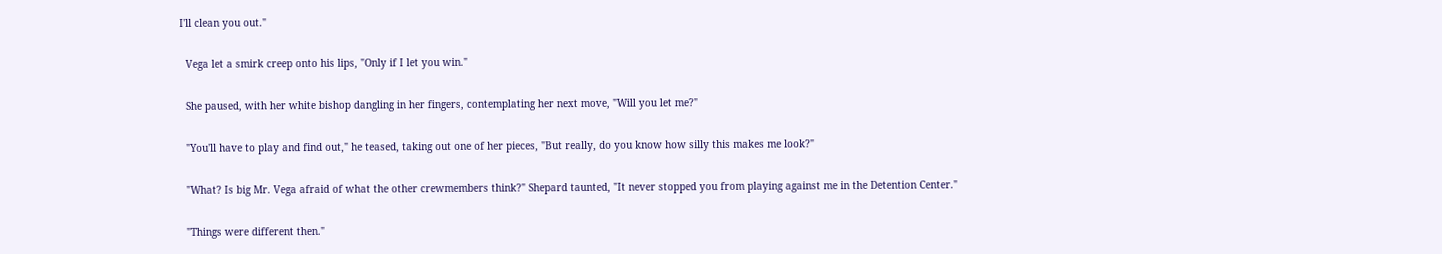I'll clean you out."

  Vega let a smirk creep onto his lips, "Only if I let you win."

  She paused, with her white bishop dangling in her fingers, contemplating her next move, "Will you let me?"

  "You'll have to play and find out," he teased, taking out one of her pieces, "But really, do you know how silly this makes me look?"

  "What? Is big Mr. Vega afraid of what the other crewmembers think?" Shepard taunted, "It never stopped you from playing against me in the Detention Center."

  "Things were different then."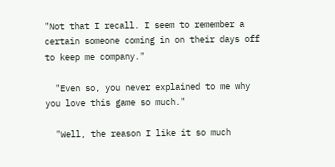"Not that I recall. I seem to remember a certain someone coming in on their days off to keep me company."

  "Even so, you never explained to me why you love this game so much."

  "Well, the reason I like it so much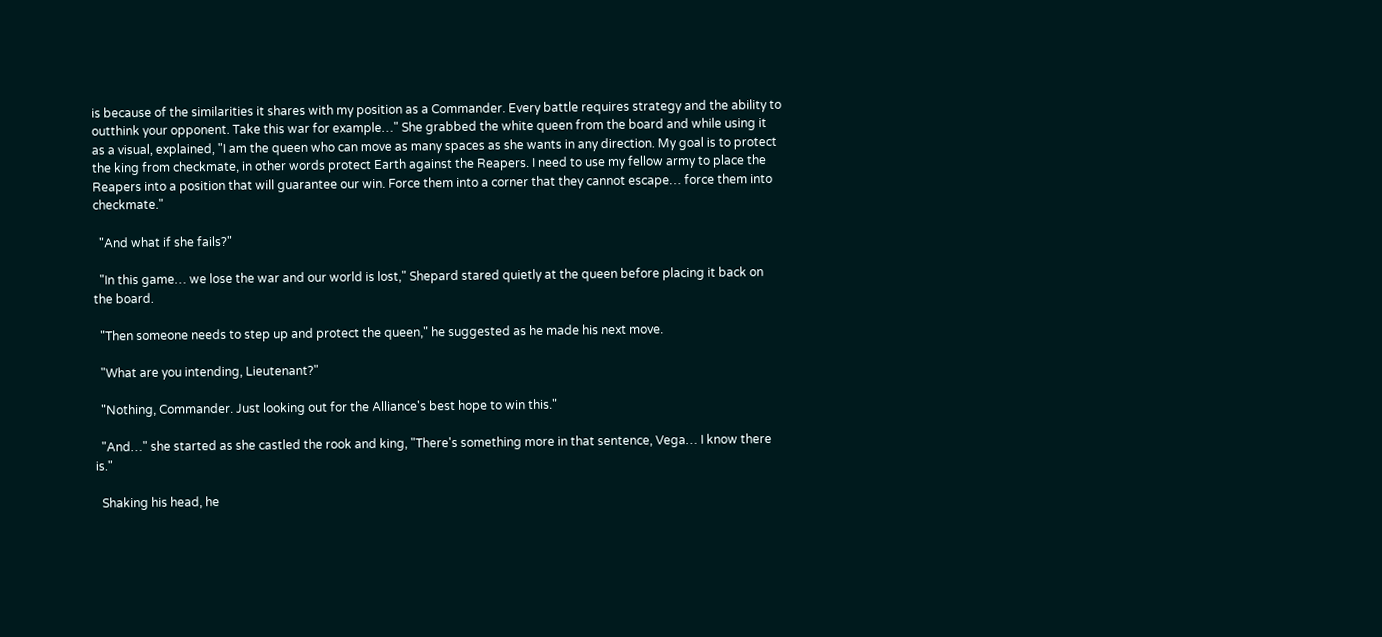is because of the similarities it shares with my position as a Commander. Every battle requires strategy and the ability to outthink your opponent. Take this war for example…" She grabbed the white queen from the board and while using it as a visual, explained, "I am the queen who can move as many spaces as she wants in any direction. My goal is to protect the king from checkmate, in other words protect Earth against the Reapers. I need to use my fellow army to place the Reapers into a position that will guarantee our win. Force them into a corner that they cannot escape… force them into checkmate."

  "And what if she fails?"

  "In this game… we lose the war and our world is lost," Shepard stared quietly at the queen before placing it back on the board.

  "Then someone needs to step up and protect the queen," he suggested as he made his next move.

  "What are you intending, Lieutenant?"

  "Nothing, Commander. Just looking out for the Alliance's best hope to win this."

  "And…" she started as she castled the rook and king, "There's something more in that sentence, Vega… I know there is."

  Shaking his head, he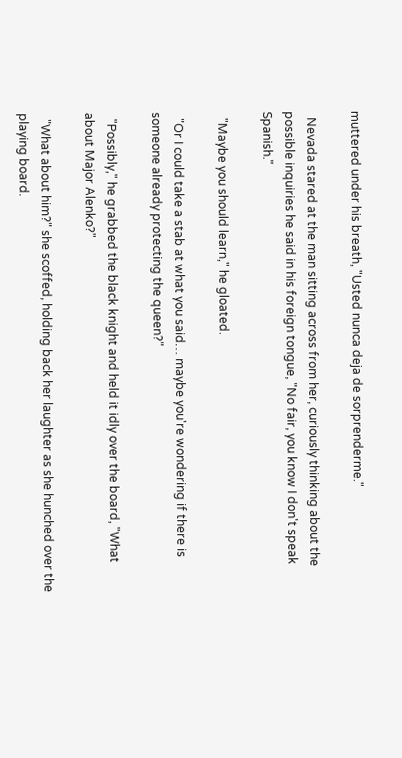muttered under his breath, "Usted nunca deja de sorprenderme."

  Nevada stared at the man sitting across from her, curiously thinking about the possible inquiries he said in his foreign tongue, "No fair, you know I don't speak Spanish."

  "Maybe you should learn," he gloated.

  "Or I could take a stab at what you said… maybe you're wondering if there is someone already protecting the queen?"

  "Possibly," he grabbed the black knight and held it idly over the board, "What about Major Alenko?"

  "What about him?" she scoffed, holding back her laughter as she hunched over the playing board.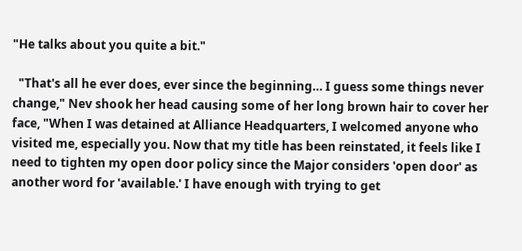"He talks about you quite a bit."

  "That's all he ever does, ever since the beginning… I guess some things never change," Nev shook her head causing some of her long brown hair to cover her face, "When I was detained at Alliance Headquarters, I welcomed anyone who visited me, especially you. Now that my title has been reinstated, it feels like I need to tighten my open door policy since the Major considers 'open door' as another word for 'available.' I have enough with trying to get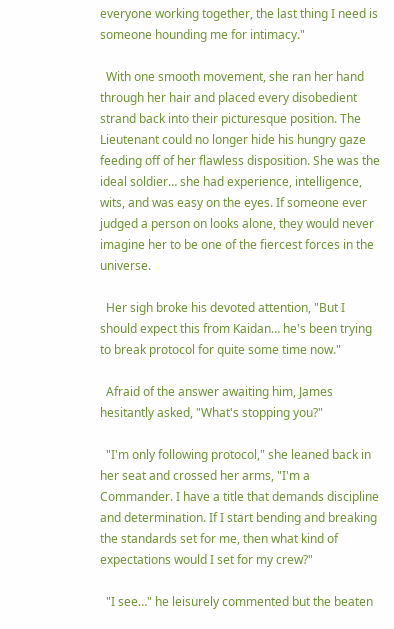everyone working together, the last thing I need is someone hounding me for intimacy."

  With one smooth movement, she ran her hand through her hair and placed every disobedient strand back into their picturesque position. The Lieutenant could no longer hide his hungry gaze feeding off of her flawless disposition. She was the ideal soldier… she had experience, intelligence, wits, and was easy on the eyes. If someone ever judged a person on looks alone, they would never imagine her to be one of the fiercest forces in the universe.

  Her sigh broke his devoted attention, "But I should expect this from Kaidan… he's been trying to break protocol for quite some time now."

  Afraid of the answer awaiting him, James hesitantly asked, "What's stopping you?"

  "I'm only following protocol," she leaned back in her seat and crossed her arms, "I'm a Commander. I have a title that demands discipline and determination. If I start bending and breaking the standards set for me, then what kind of expectations would I set for my crew?"

  "I see…" he leisurely commented but the beaten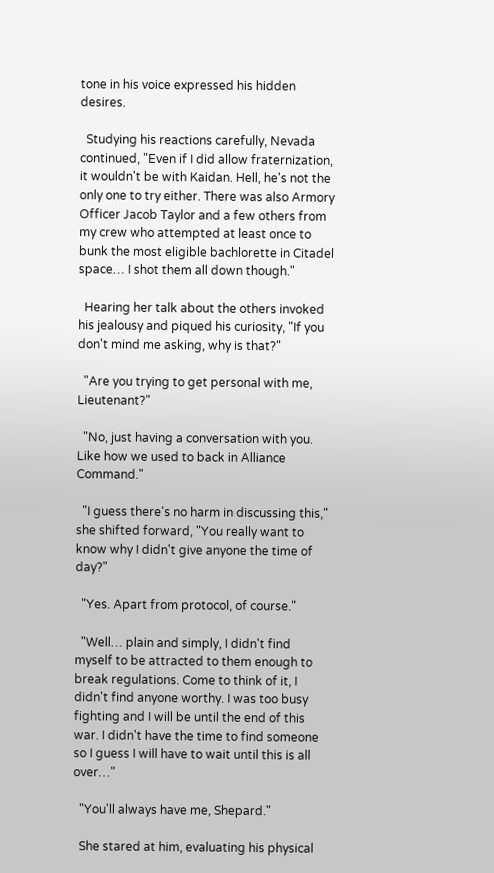tone in his voice expressed his hidden desires.

  Studying his reactions carefully, Nevada continued, "Even if I did allow fraternization, it wouldn't be with Kaidan. Hell, he's not the only one to try either. There was also Armory Officer Jacob Taylor and a few others from my crew who attempted at least once to bunk the most eligible bachlorette in Citadel space… I shot them all down though."

  Hearing her talk about the others invoked his jealousy and piqued his curiosity, "If you don't mind me asking, why is that?"

  "Are you trying to get personal with me, Lieutenant?"

  "No, just having a conversation with you. Like how we used to back in Alliance Command."

  "I guess there's no harm in discussing this," she shifted forward, "You really want to know why I didn't give anyone the time of day?"

  "Yes. Apart from protocol, of course."

  "Well… plain and simply, I didn't find myself to be attracted to them enough to break regulations. Come to think of it, I didn't find anyone worthy. I was too busy fighting and I will be until the end of this war. I didn't have the time to find someone so I guess I will have to wait until this is all over…"

  "You'll always have me, Shepard."

  She stared at him, evaluating his physical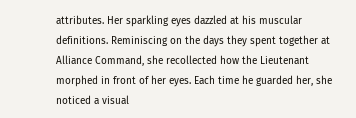attributes. Her sparkling eyes dazzled at his muscular definitions. Reminiscing on the days they spent together at Alliance Command, she recollected how the Lieutenant morphed in front of her eyes. Each time he guarded her, she noticed a visual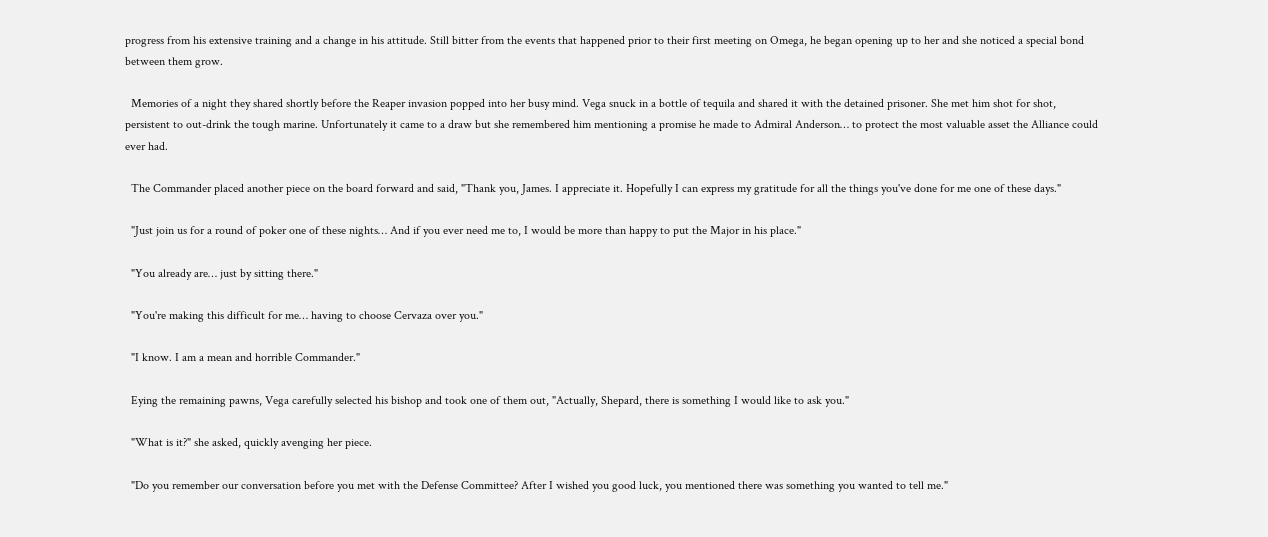progress from his extensive training and a change in his attitude. Still bitter from the events that happened prior to their first meeting on Omega, he began opening up to her and she noticed a special bond between them grow.

  Memories of a night they shared shortly before the Reaper invasion popped into her busy mind. Vega snuck in a bottle of tequila and shared it with the detained prisoner. She met him shot for shot, persistent to out-drink the tough marine. Unfortunately it came to a draw but she remembered him mentioning a promise he made to Admiral Anderson… to protect the most valuable asset the Alliance could ever had.

  The Commander placed another piece on the board forward and said, "Thank you, James. I appreciate it. Hopefully I can express my gratitude for all the things you've done for me one of these days."

  "Just join us for a round of poker one of these nights… And if you ever need me to, I would be more than happy to put the Major in his place."

  "You already are… just by sitting there."

  "You're making this difficult for me… having to choose Cervaza over you."

  "I know. I am a mean and horrible Commander."

  Eying the remaining pawns, Vega carefully selected his bishop and took one of them out, "Actually, Shepard, there is something I would like to ask you."

  "What is it?" she asked, quickly avenging her piece.

  "Do you remember our conversation before you met with the Defense Committee? After I wished you good luck, you mentioned there was something you wanted to tell me."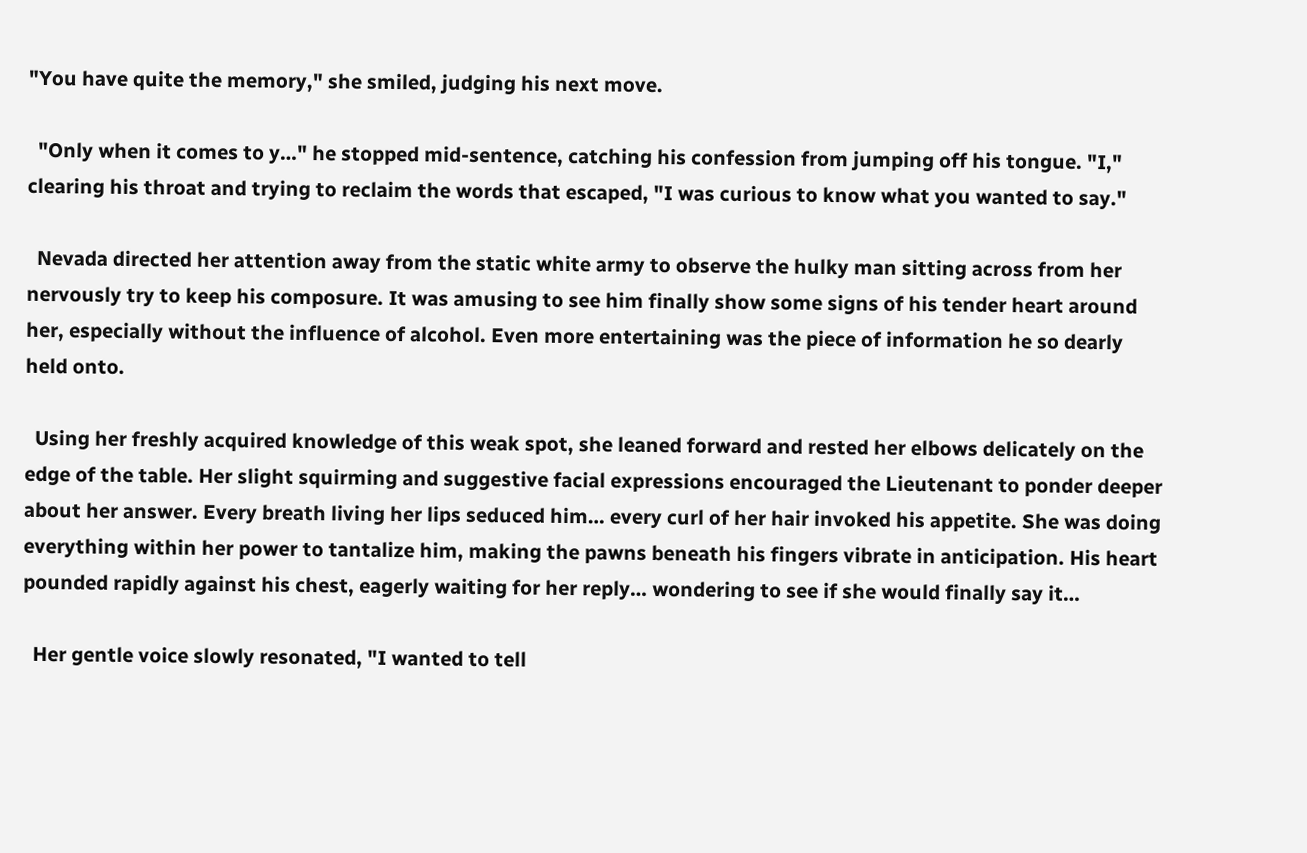"You have quite the memory," she smiled, judging his next move.

  "Only when it comes to y…" he stopped mid-sentence, catching his confession from jumping off his tongue. "I," clearing his throat and trying to reclaim the words that escaped, "I was curious to know what you wanted to say."

  Nevada directed her attention away from the static white army to observe the hulky man sitting across from her nervously try to keep his composure. It was amusing to see him finally show some signs of his tender heart around her, especially without the influence of alcohol. Even more entertaining was the piece of information he so dearly held onto.

  Using her freshly acquired knowledge of this weak spot, she leaned forward and rested her elbows delicately on the edge of the table. Her slight squirming and suggestive facial expressions encouraged the Lieutenant to ponder deeper about her answer. Every breath living her lips seduced him… every curl of her hair invoked his appetite. She was doing everything within her power to tantalize him, making the pawns beneath his fingers vibrate in anticipation. His heart pounded rapidly against his chest, eagerly waiting for her reply… wondering to see if she would finally say it…

  Her gentle voice slowly resonated, "I wanted to tell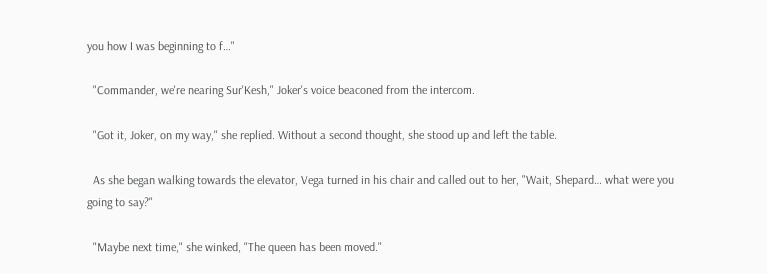you how I was beginning to f…"

  "Commander, we're nearing Sur'Kesh," Joker's voice beaconed from the intercom.

  "Got it, Joker, on my way," she replied. Without a second thought, she stood up and left the table.

  As she began walking towards the elevator, Vega turned in his chair and called out to her, "Wait, Shepard… what were you going to say?"

  "Maybe next time," she winked, "The queen has been moved."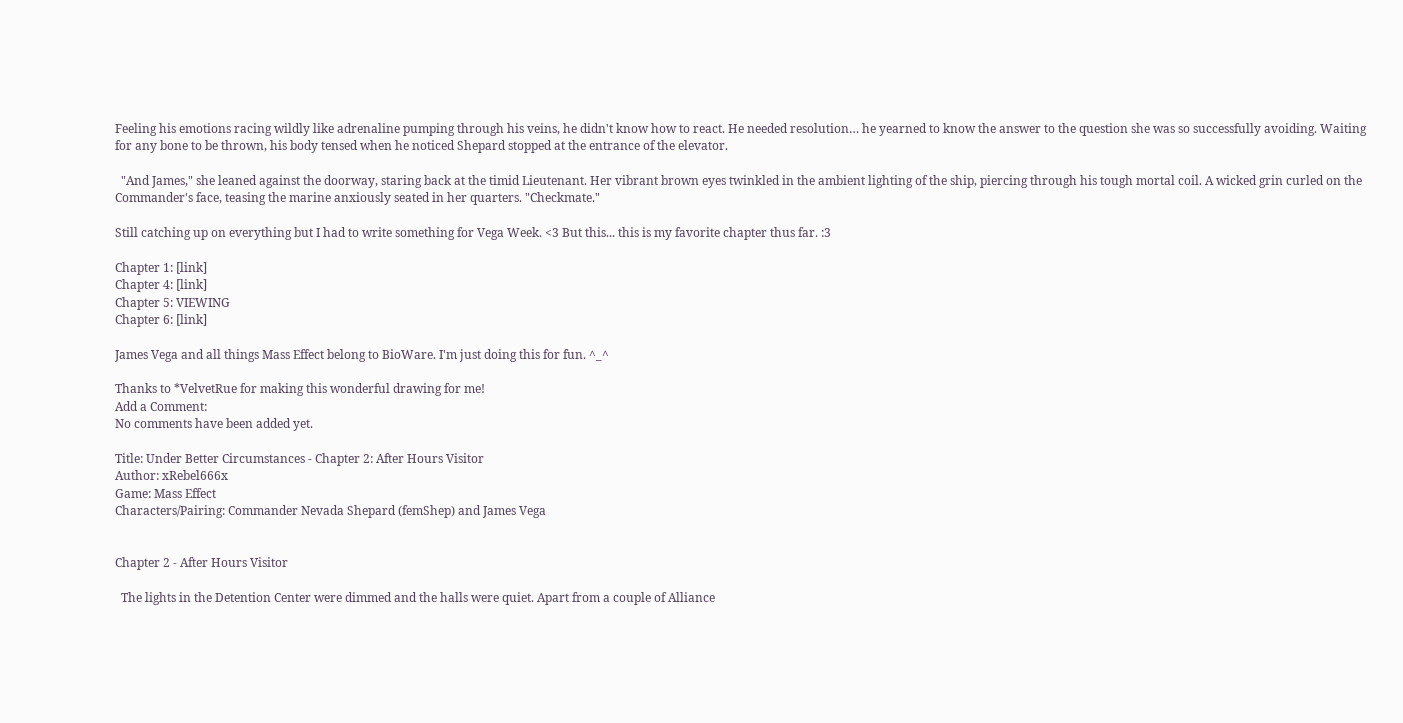Feeling his emotions racing wildly like adrenaline pumping through his veins, he didn't know how to react. He needed resolution… he yearned to know the answer to the question she was so successfully avoiding. Waiting for any bone to be thrown, his body tensed when he noticed Shepard stopped at the entrance of the elevator.

  "And James," she leaned against the doorway, staring back at the timid Lieutenant. Her vibrant brown eyes twinkled in the ambient lighting of the ship, piercing through his tough mortal coil. A wicked grin curled on the Commander's face, teasing the marine anxiously seated in her quarters. "Checkmate."

Still catching up on everything but I had to write something for Vega Week. <3 But this... this is my favorite chapter thus far. :3

Chapter 1: [link]
Chapter 4: [link]
Chapter 5: VIEWING
Chapter 6: [link]

James Vega and all things Mass Effect belong to BioWare. I'm just doing this for fun. ^_^

Thanks to *VelvetRue for making this wonderful drawing for me!
Add a Comment:
No comments have been added yet.

Title: Under Better Circumstances - Chapter 2: After Hours Visitor
Author: xRebel666x
Game: Mass Effect
Characters/Pairing: Commander Nevada Shepard (femShep) and James Vega


Chapter 2 - After Hours Visitor

  The lights in the Detention Center were dimmed and the halls were quiet. Apart from a couple of Alliance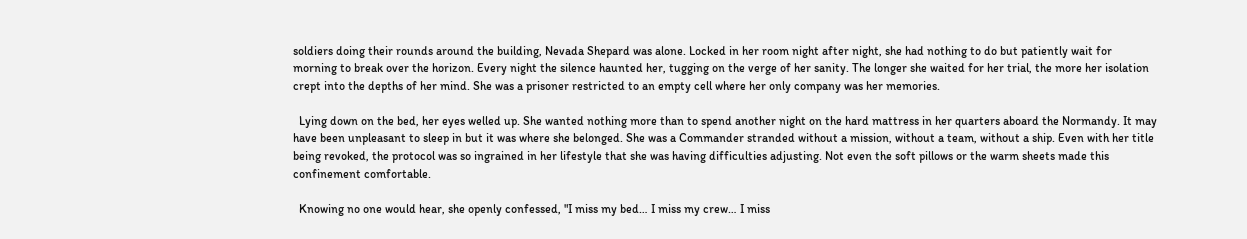soldiers doing their rounds around the building, Nevada Shepard was alone. Locked in her room night after night, she had nothing to do but patiently wait for morning to break over the horizon. Every night the silence haunted her, tugging on the verge of her sanity. The longer she waited for her trial, the more her isolation crept into the depths of her mind. She was a prisoner restricted to an empty cell where her only company was her memories.

  Lying down on the bed, her eyes welled up. She wanted nothing more than to spend another night on the hard mattress in her quarters aboard the Normandy. It may have been unpleasant to sleep in but it was where she belonged. She was a Commander stranded without a mission, without a team, without a ship. Even with her title being revoked, the protocol was so ingrained in her lifestyle that she was having difficulties adjusting. Not even the soft pillows or the warm sheets made this confinement comfortable.

  Knowing no one would hear, she openly confessed, "I miss my bed… I miss my crew… I miss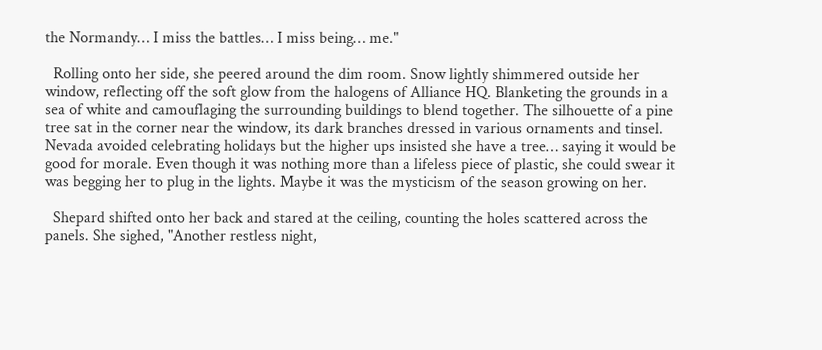the Normandy… I miss the battles… I miss being… me."

  Rolling onto her side, she peered around the dim room. Snow lightly shimmered outside her window, reflecting off the soft glow from the halogens of Alliance HQ. Blanketing the grounds in a sea of white and camouflaging the surrounding buildings to blend together. The silhouette of a pine tree sat in the corner near the window, its dark branches dressed in various ornaments and tinsel. Nevada avoided celebrating holidays but the higher ups insisted she have a tree… saying it would be good for morale. Even though it was nothing more than a lifeless piece of plastic, she could swear it was begging her to plug in the lights. Maybe it was the mysticism of the season growing on her.

  Shepard shifted onto her back and stared at the ceiling, counting the holes scattered across the panels. She sighed, "Another restless night,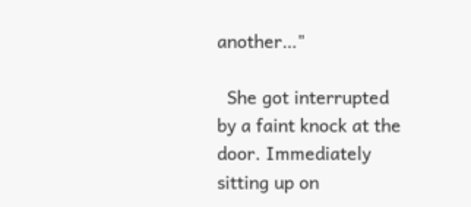another…"

  She got interrupted by a faint knock at the door. Immediately sitting up on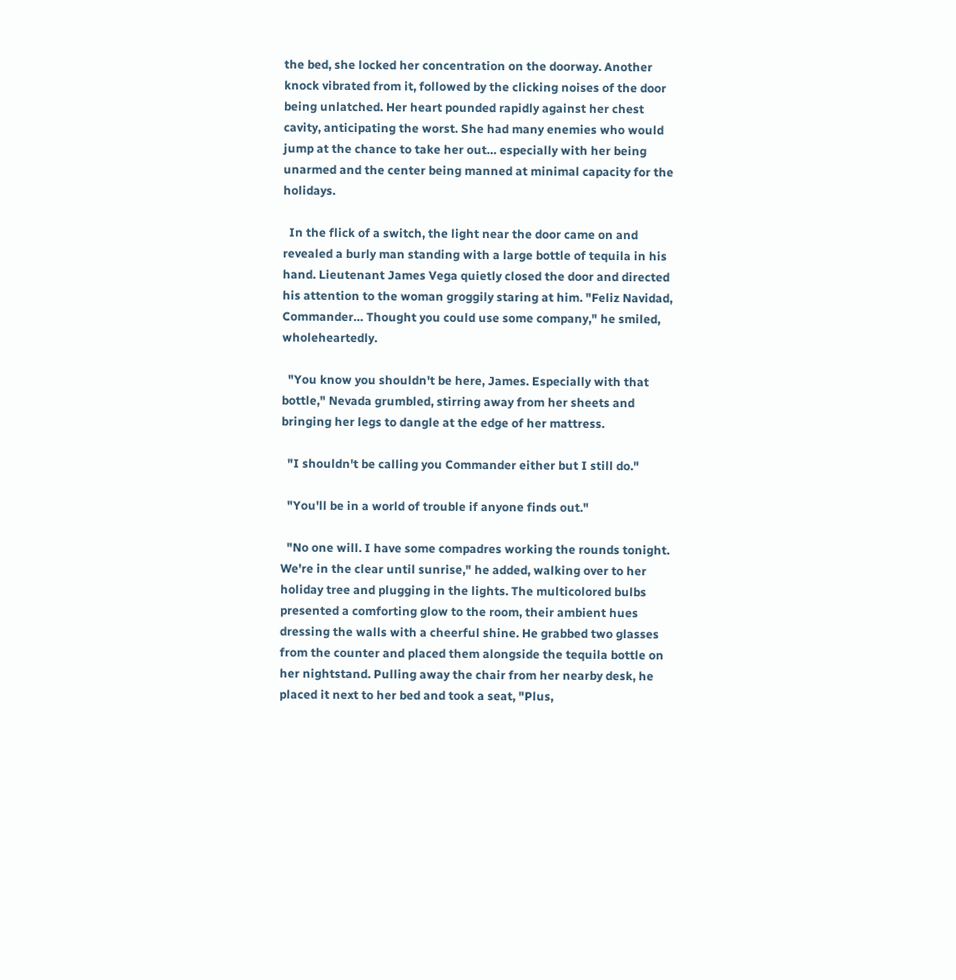the bed, she locked her concentration on the doorway. Another knock vibrated from it, followed by the clicking noises of the door being unlatched. Her heart pounded rapidly against her chest cavity, anticipating the worst. She had many enemies who would jump at the chance to take her out… especially with her being unarmed and the center being manned at minimal capacity for the holidays.

  In the flick of a switch, the light near the door came on and revealed a burly man standing with a large bottle of tequila in his hand. Lieutenant James Vega quietly closed the door and directed his attention to the woman groggily staring at him. "Feliz Navidad, Commander… Thought you could use some company," he smiled, wholeheartedly.

  "You know you shouldn't be here, James. Especially with that bottle," Nevada grumbled, stirring away from her sheets and bringing her legs to dangle at the edge of her mattress.

  "I shouldn't be calling you Commander either but I still do."

  "You'll be in a world of trouble if anyone finds out."

  "No one will. I have some compadres working the rounds tonight. We're in the clear until sunrise," he added, walking over to her holiday tree and plugging in the lights. The multicolored bulbs presented a comforting glow to the room, their ambient hues dressing the walls with a cheerful shine. He grabbed two glasses from the counter and placed them alongside the tequila bottle on her nightstand. Pulling away the chair from her nearby desk, he placed it next to her bed and took a seat, "Plus,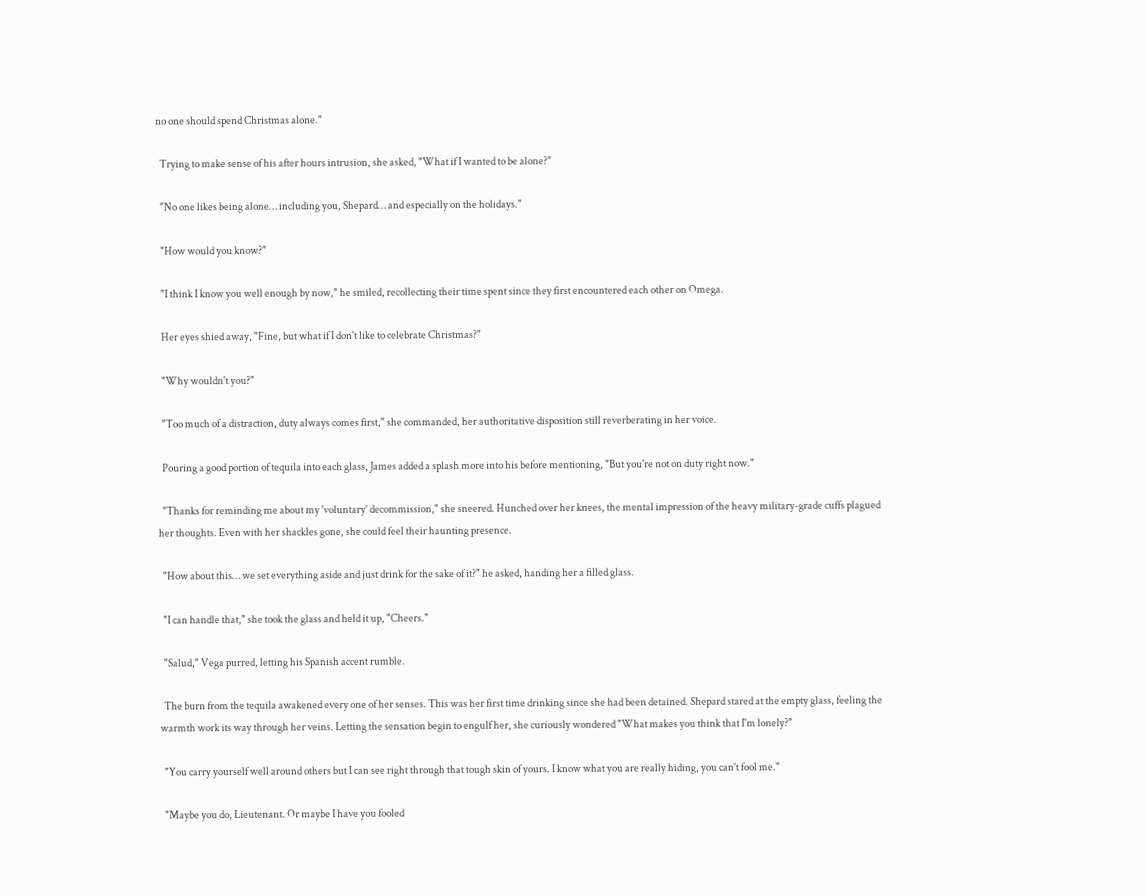no one should spend Christmas alone."

  Trying to make sense of his after hours intrusion, she asked, "What if I wanted to be alone?"

  "No one likes being alone… including you, Shepard… and especially on the holidays."

  "How would you know?"

  "I think I know you well enough by now," he smiled, recollecting their time spent since they first encountered each other on Omega.

  Her eyes shied away, "Fine, but what if I don't like to celebrate Christmas?"

  "Why wouldn't you?"

  "Too much of a distraction, duty always comes first," she commanded, her authoritative disposition still reverberating in her voice.

  Pouring a good portion of tequila into each glass, James added a splash more into his before mentioning, "But you're not on duty right now."

  "Thanks for reminding me about my 'voluntary' decommission," she sneered. Hunched over her knees, the mental impression of the heavy military-grade cuffs plagued her thoughts. Even with her shackles gone, she could feel their haunting presence.

  "How about this… we set everything aside and just drink for the sake of it?" he asked, handing her a filled glass.

  "I can handle that," she took the glass and held it up, "Cheers."

  "Salud," Vega purred, letting his Spanish accent rumble.

  The burn from the tequila awakened every one of her senses. This was her first time drinking since she had been detained. Shepard stared at the empty glass, feeling the warmth work its way through her veins. Letting the sensation begin to engulf her, she curiously wondered "What makes you think that I'm lonely?"

  "You carry yourself well around others but I can see right through that tough skin of yours. I know what you are really hiding, you can't fool me."

  "Maybe you do, Lieutenant. Or maybe I have you fooled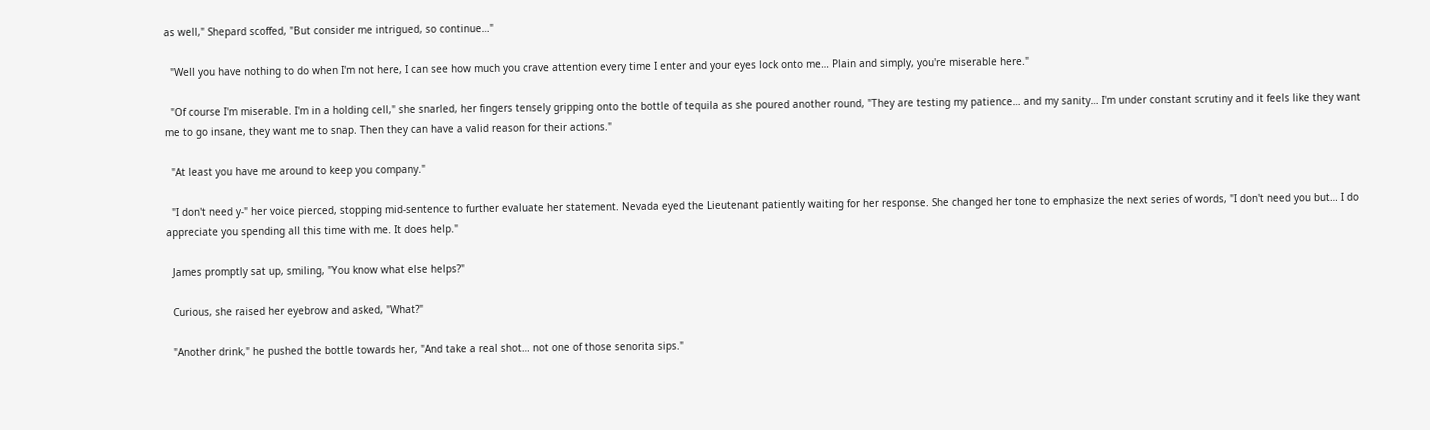as well," Shepard scoffed, "But consider me intrigued, so continue…"

  "Well you have nothing to do when I'm not here, I can see how much you crave attention every time I enter and your eyes lock onto me… Plain and simply, you're miserable here."

  "Of course I'm miserable. I'm in a holding cell," she snarled, her fingers tensely gripping onto the bottle of tequila as she poured another round, "They are testing my patience… and my sanity… I'm under constant scrutiny and it feels like they want me to go insane, they want me to snap. Then they can have a valid reason for their actions."

  "At least you have me around to keep you company."

  "I don't need y-" her voice pierced, stopping mid-sentence to further evaluate her statement. Nevada eyed the Lieutenant patiently waiting for her response. She changed her tone to emphasize the next series of words, "I don't need you but… I do appreciate you spending all this time with me. It does help."

  James promptly sat up, smiling, "You know what else helps?"

  Curious, she raised her eyebrow and asked, "What?"

  "Another drink," he pushed the bottle towards her, "And take a real shot… not one of those senorita sips."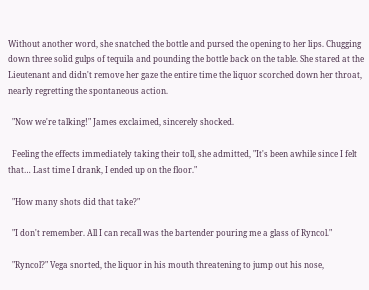Without another word, she snatched the bottle and pursed the opening to her lips. Chugging down three solid gulps of tequila and pounding the bottle back on the table. She stared at the Lieutenant and didn't remove her gaze the entire time the liquor scorched down her throat, nearly regretting the spontaneous action.

  "Now we're talking!" James exclaimed, sincerely shocked.

  Feeling the effects immediately taking their toll, she admitted, "It's been awhile since I felt that… Last time I drank, I ended up on the floor."

  "How many shots did that take?"

  "I don't remember. All I can recall was the bartender pouring me a glass of Ryncol."

  "Ryncol?" Vega snorted, the liquor in his mouth threatening to jump out his nose,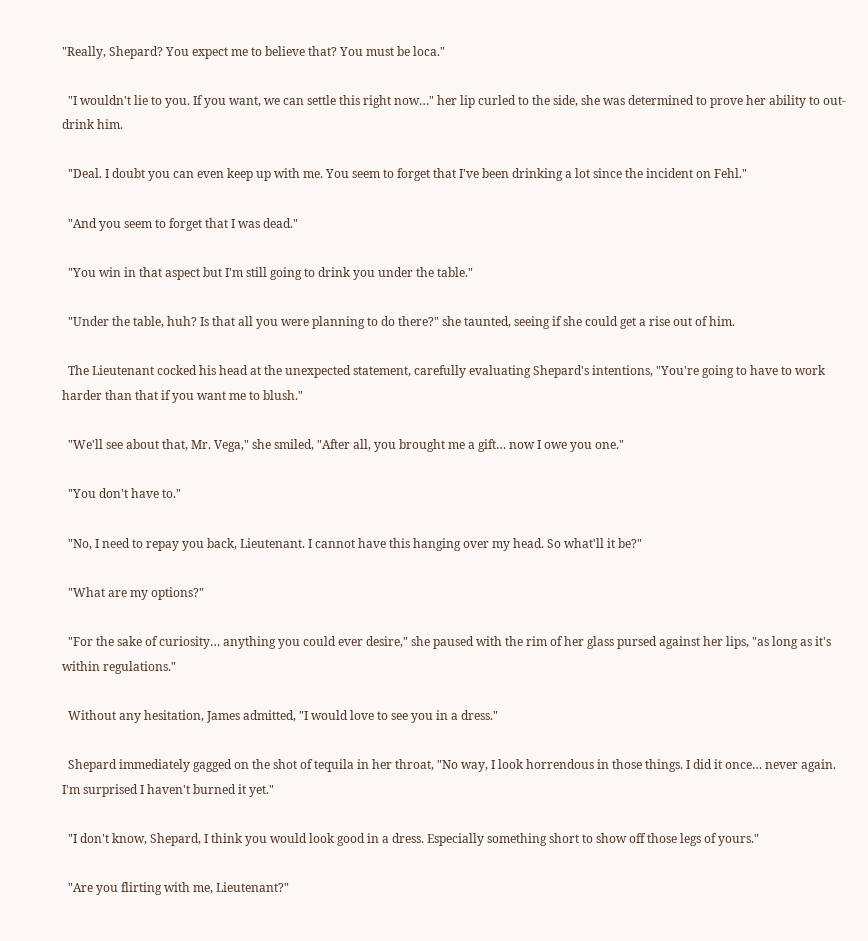"Really, Shepard? You expect me to believe that? You must be loca."

  "I wouldn't lie to you. If you want, we can settle this right now…" her lip curled to the side, she was determined to prove her ability to out-drink him.

  "Deal. I doubt you can even keep up with me. You seem to forget that I've been drinking a lot since the incident on Fehl."

  "And you seem to forget that I was dead."

  "You win in that aspect but I'm still going to drink you under the table."

  "Under the table, huh? Is that all you were planning to do there?" she taunted, seeing if she could get a rise out of him.

  The Lieutenant cocked his head at the unexpected statement, carefully evaluating Shepard's intentions, "You're going to have to work harder than that if you want me to blush."

  "We'll see about that, Mr. Vega," she smiled, "After all, you brought me a gift… now I owe you one."

  "You don't have to."

  "No, I need to repay you back, Lieutenant. I cannot have this hanging over my head. So what'll it be?"

  "What are my options?"

  "For the sake of curiosity… anything you could ever desire," she paused with the rim of her glass pursed against her lips, "as long as it's within regulations."

  Without any hesitation, James admitted, "I would love to see you in a dress."

  Shepard immediately gagged on the shot of tequila in her throat, "No way, I look horrendous in those things. I did it once… never again. I'm surprised I haven't burned it yet."

  "I don't know, Shepard, I think you would look good in a dress. Especially something short to show off those legs of yours."

  "Are you flirting with me, Lieutenant?"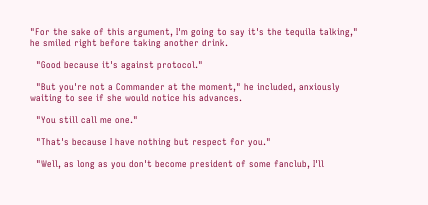"For the sake of this argument, I'm going to say it's the tequila talking," he smiled right before taking another drink.

  "Good because it's against protocol."

  "But you're not a Commander at the moment," he included, anxiously waiting to see if she would notice his advances.

  "You still call me one."

  "That's because I have nothing but respect for you."

  "Well, as long as you don't become president of some fanclub, I'll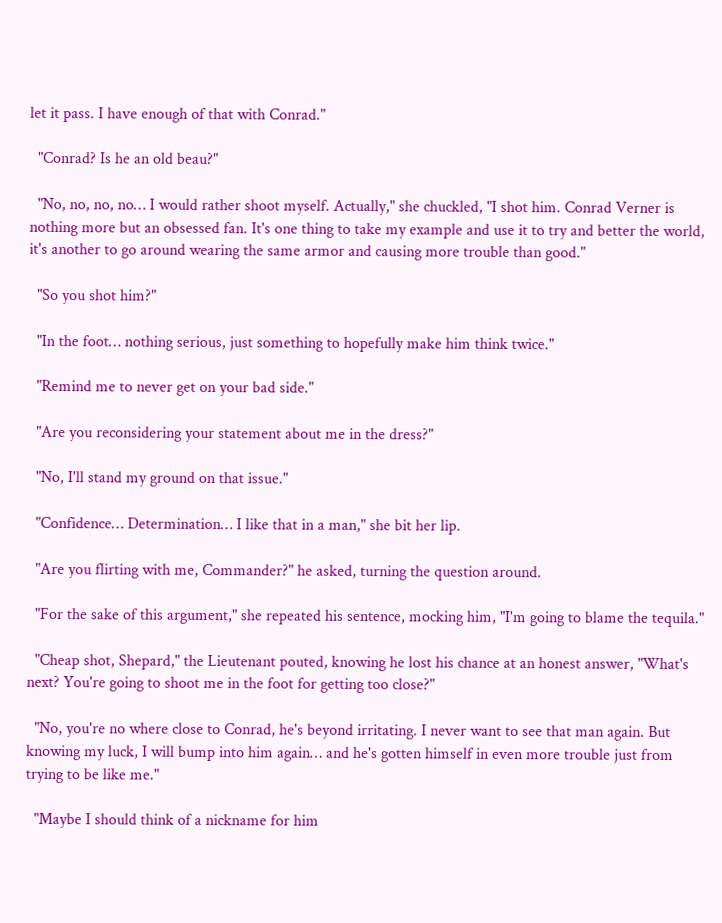let it pass. I have enough of that with Conrad."

  "Conrad? Is he an old beau?"

  "No, no, no, no… I would rather shoot myself. Actually," she chuckled, "I shot him. Conrad Verner is nothing more but an obsessed fan. It's one thing to take my example and use it to try and better the world, it's another to go around wearing the same armor and causing more trouble than good."

  "So you shot him?"

  "In the foot… nothing serious, just something to hopefully make him think twice."

  "Remind me to never get on your bad side."

  "Are you reconsidering your statement about me in the dress?"

  "No, I'll stand my ground on that issue."

  "Confidence… Determination… I like that in a man," she bit her lip.

  "Are you flirting with me, Commander?" he asked, turning the question around.

  "For the sake of this argument," she repeated his sentence, mocking him, "I'm going to blame the tequila."

  "Cheap shot, Shepard," the Lieutenant pouted, knowing he lost his chance at an honest answer, "What's next? You're going to shoot me in the foot for getting too close?"

  "No, you're no where close to Conrad, he's beyond irritating. I never want to see that man again. But knowing my luck, I will bump into him again… and he's gotten himself in even more trouble just from trying to be like me."

  "Maybe I should think of a nickname for him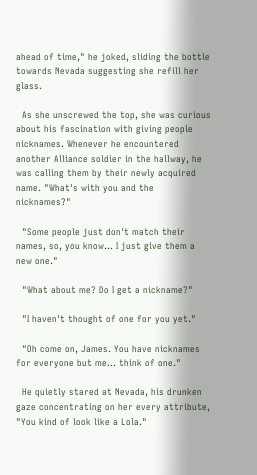ahead of time," he joked, sliding the bottle towards Nevada suggesting she refill her glass.

  As she unscrewed the top, she was curious about his fascination with giving people nicknames. Whenever he encountered another Alliance soldier in the hallway, he was calling them by their newly acquired name. "What's with you and the nicknames?"

  "Some people just don't match their names, so, you know... I just give them a new one."

  "What about me? Do I get a nickname?"

  "I haven't thought of one for you yet."

  "Oh come on, James. You have nicknames for everyone but me… think of one."

  He quietly stared at Nevada, his drunken gaze concentrating on her every attribute, "You kind of look like a Lola."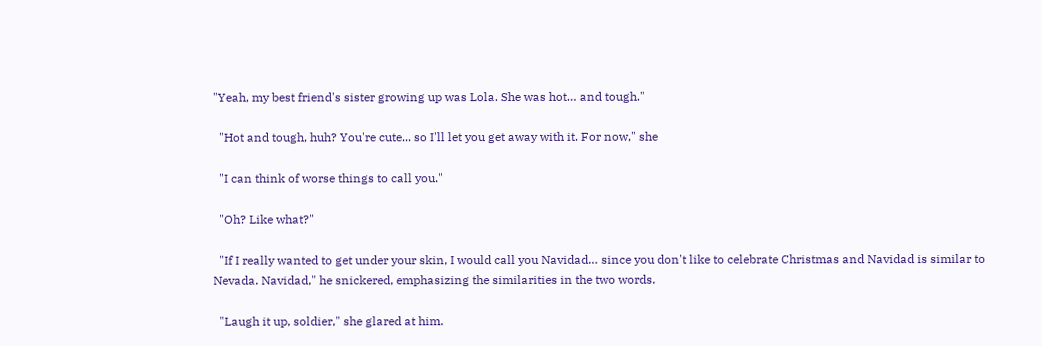"Yeah, my best friend's sister growing up was Lola. She was hot… and tough."

  "Hot and tough, huh? You're cute... so I'll let you get away with it. For now," she

  "I can think of worse things to call you."

  "Oh? Like what?"

  "If I really wanted to get under your skin, I would call you Navidad… since you don't like to celebrate Christmas and Navidad is similar to Nevada. Navidad," he snickered, emphasizing the similarities in the two words.

  "Laugh it up, soldier," she glared at him.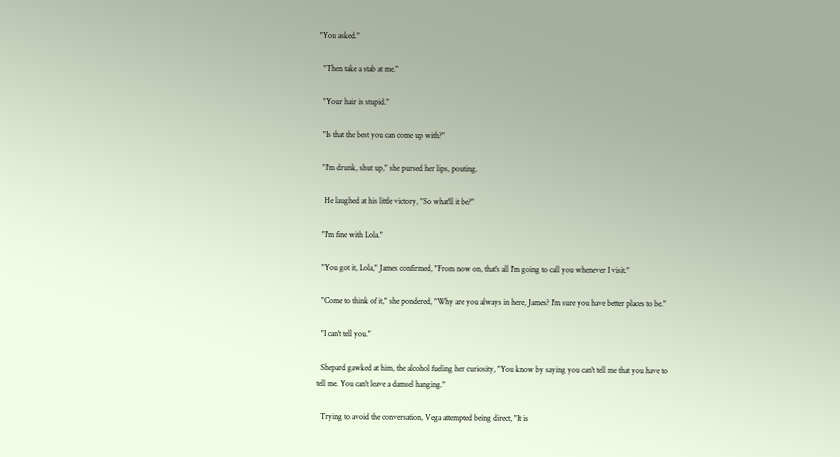"You asked."

  "Then take a stab at me."

  "Your hair is stupid."

  "Is that the best you can come up with?"

  "I'm drunk, shut up," she pursed her lips, pouting.

   He laughed at his little victory, "So what'll it be?"

  "I'm fine with Lola."

  "You got it, Lola," James confirmed, "From now on, that's all I'm going to call you whenever I visit."

  "Come to think of it," she pondered, "Why are you always in here, James? I'm sure you have better places to be."

  "I can't tell you."

  Shepard gawked at him, the alcohol fueling her curiosity, "You know by saying you can't tell me that you have to tell me. You can't leave a damsel hanging."

  Trying to avoid the conversation, Vega attempted being direct, "It is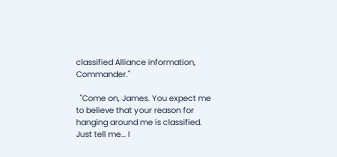classified Alliance information, Commander."

  "Come on, James. You expect me to believe that your reason for hanging around me is classified. Just tell me… I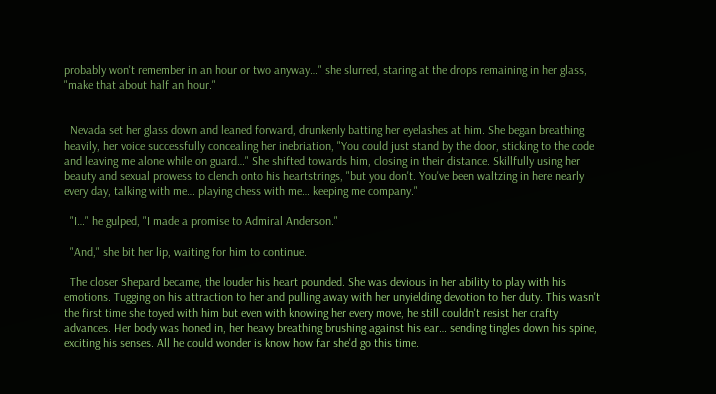probably won't remember in an hour or two anyway…" she slurred, staring at the drops remaining in her glass, "make that about half an hour."


  Nevada set her glass down and leaned forward, drunkenly batting her eyelashes at him. She began breathing heavily, her voice successfully concealing her inebriation, "You could just stand by the door, sticking to the code and leaving me alone while on guard…" She shifted towards him, closing in their distance. Skillfully using her beauty and sexual prowess to clench onto his heartstrings, "but you don't. You've been waltzing in here nearly every day, talking with me… playing chess with me… keeping me company."

  "I…" he gulped, "I made a promise to Admiral Anderson."

  "And," she bit her lip, waiting for him to continue.

  The closer Shepard became, the louder his heart pounded. She was devious in her ability to play with his emotions. Tugging on his attraction to her and pulling away with her unyielding devotion to her duty. This wasn't the first time she toyed with him but even with knowing her every move, he still couldn't resist her crafty advances. Her body was honed in, her heavy breathing brushing against his ear… sending tingles down his spine, exciting his senses. All he could wonder is know how far she'd go this time.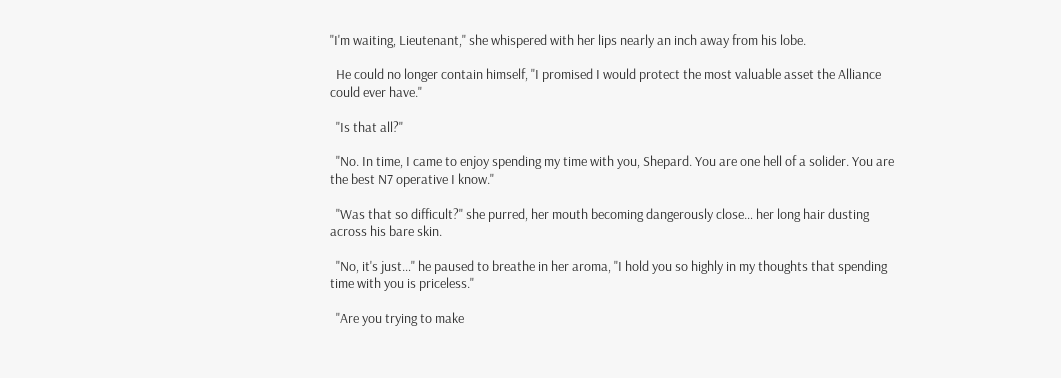"I'm waiting, Lieutenant," she whispered with her lips nearly an inch away from his lobe.

  He could no longer contain himself, "I promised I would protect the most valuable asset the Alliance could ever have."

  "Is that all?"

  "No. In time, I came to enjoy spending my time with you, Shepard. You are one hell of a solider. You are the best N7 operative I know."

  "Was that so difficult?" she purred, her mouth becoming dangerously close… her long hair dusting across his bare skin.

  "No, it's just…" he paused to breathe in her aroma, "I hold you so highly in my thoughts that spending time with you is priceless."

  "Are you trying to make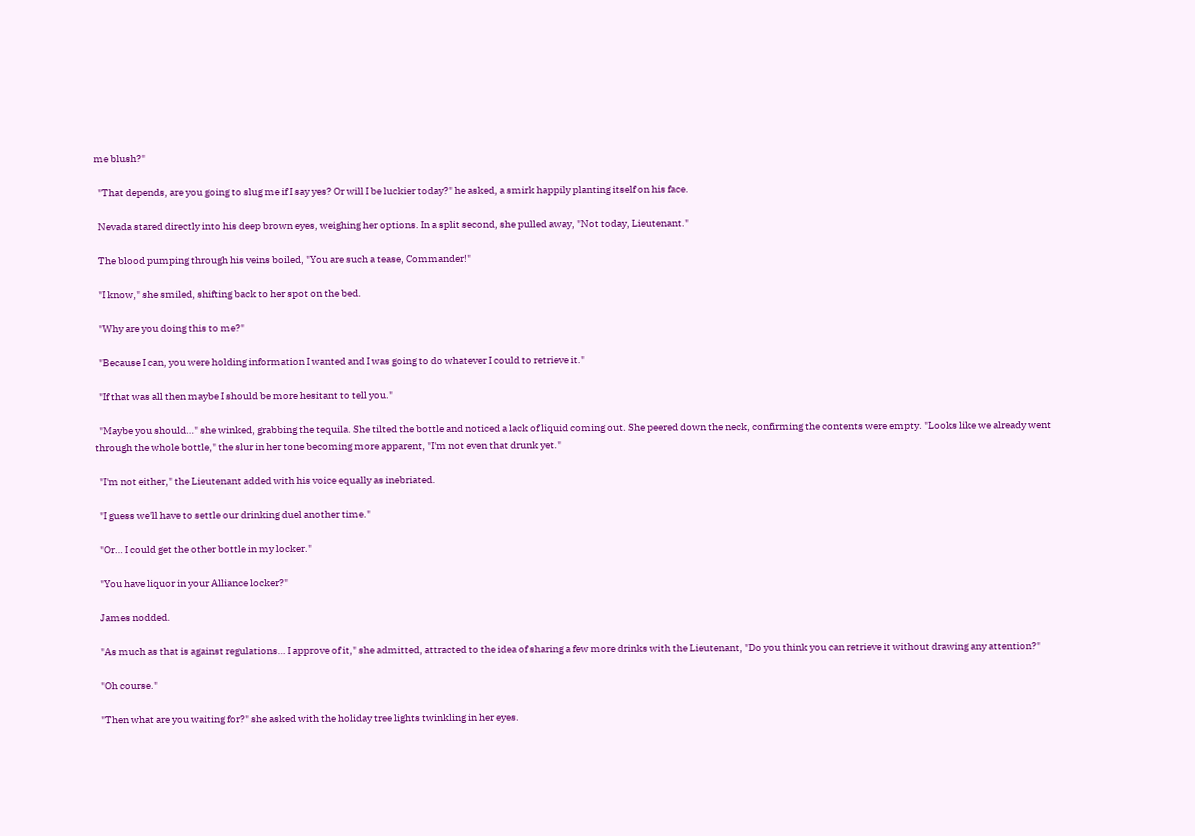me blush?"

  "That depends, are you going to slug me if I say yes? Or will I be luckier today?" he asked, a smirk happily planting itself on his face.

  Nevada stared directly into his deep brown eyes, weighing her options. In a split second, she pulled away, "Not today, Lieutenant."

  The blood pumping through his veins boiled, "You are such a tease, Commander!"

  "I know," she smiled, shifting back to her spot on the bed.

  "Why are you doing this to me?"

  "Because I can, you were holding information I wanted and I was going to do whatever I could to retrieve it."

  "If that was all then maybe I should be more hesitant to tell you."

  "Maybe you should…" she winked, grabbing the tequila. She tilted the bottle and noticed a lack of liquid coming out. She peered down the neck, confirming the contents were empty. "Looks like we already went through the whole bottle," the slur in her tone becoming more apparent, "I'm not even that drunk yet."

  "I'm not either," the Lieutenant added with his voice equally as inebriated.

  "I guess we'll have to settle our drinking duel another time."

  "Or… I could get the other bottle in my locker."

  "You have liquor in your Alliance locker?"

  James nodded.

  "As much as that is against regulations… I approve of it," she admitted, attracted to the idea of sharing a few more drinks with the Lieutenant, "Do you think you can retrieve it without drawing any attention?"

  "Oh course."

  "Then what are you waiting for?" she asked with the holiday tree lights twinkling in her eyes.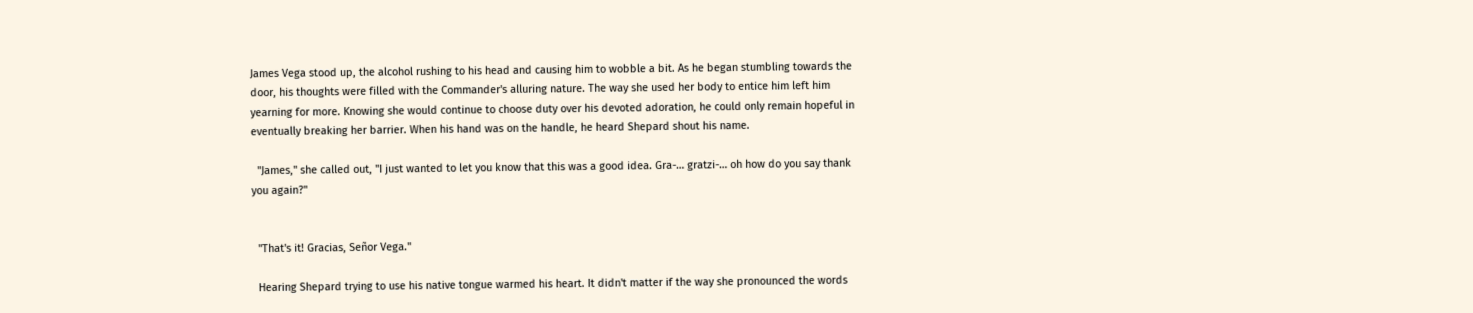James Vega stood up, the alcohol rushing to his head and causing him to wobble a bit. As he began stumbling towards the door, his thoughts were filled with the Commander's alluring nature. The way she used her body to entice him left him yearning for more. Knowing she would continue to choose duty over his devoted adoration, he could only remain hopeful in eventually breaking her barrier. When his hand was on the handle, he heard Shepard shout his name.

  "James," she called out, "I just wanted to let you know that this was a good idea. Gra-… gratzi-… oh how do you say thank you again?"


  "That's it! Gracias, Señor Vega."

  Hearing Shepard trying to use his native tongue warmed his heart. It didn't matter if the way she pronounced the words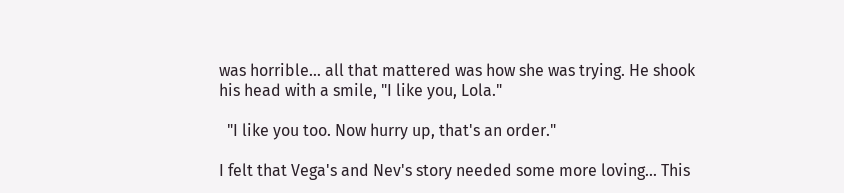was horrible… all that mattered was how she was trying. He shook his head with a smile, "I like you, Lola."

  "I like you too. Now hurry up, that's an order."

I felt that Vega's and Nev's story needed some more loving... This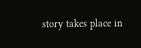story takes place in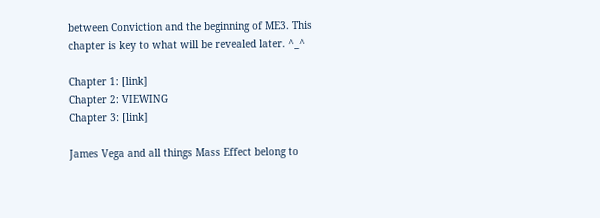between Conviction and the beginning of ME3. This chapter is key to what will be revealed later. ^_^

Chapter 1: [link]
Chapter 2: VIEWING
Chapter 3: [link]

James Vega and all things Mass Effect belong to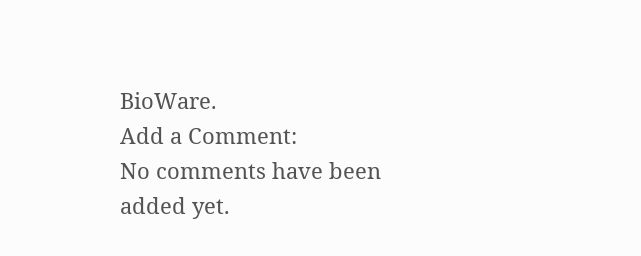BioWare.
Add a Comment:
No comments have been added yet.